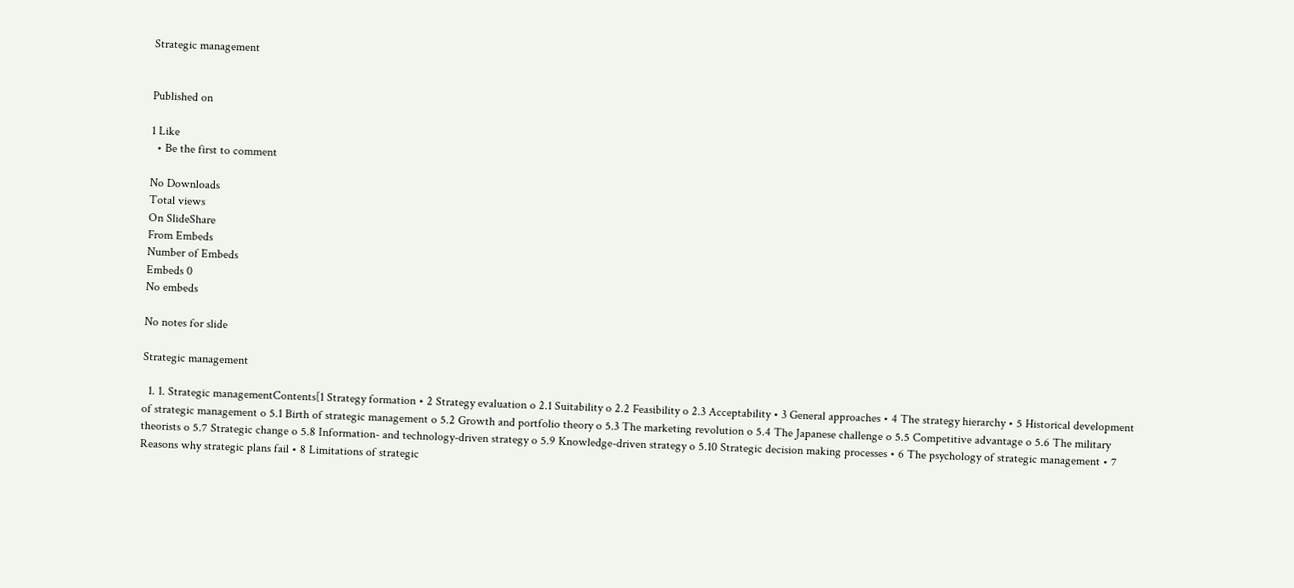Strategic management


Published on

1 Like
  • Be the first to comment

No Downloads
Total views
On SlideShare
From Embeds
Number of Embeds
Embeds 0
No embeds

No notes for slide

Strategic management

  1. 1. Strategic managementContents[1 Strategy formation • 2 Strategy evaluation o 2.1 Suitability o 2.2 Feasibility o 2.3 Acceptability • 3 General approaches • 4 The strategy hierarchy • 5 Historical development of strategic management o 5.1 Birth of strategic management o 5.2 Growth and portfolio theory o 5.3 The marketing revolution o 5.4 The Japanese challenge o 5.5 Competitive advantage o 5.6 The military theorists o 5.7 Strategic change o 5.8 Information- and technology-driven strategy o 5.9 Knowledge-driven strategy o 5.10 Strategic decision making processes • 6 The psychology of strategic management • 7 Reasons why strategic plans fail • 8 Limitations of strategic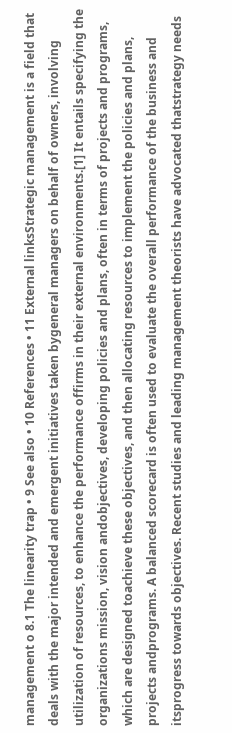management o 8.1 The linearity trap • 9 See also • 10 References • 11 External linksStrategic management is a field that deals with the major intended and emergent initiatives taken bygeneral managers on behalf of owners, involving utilization of resources, to enhance the performance offirms in their external environments.[1] It entails specifying the organizations mission, vision andobjectives, developing policies and plans, often in terms of projects and programs, which are designed toachieve these objectives, and then allocating resources to implement the policies and plans, projects andprograms. A balanced scorecard is often used to evaluate the overall performance of the business and itsprogress towards objectives. Recent studies and leading management theorists have advocated thatstrategy needs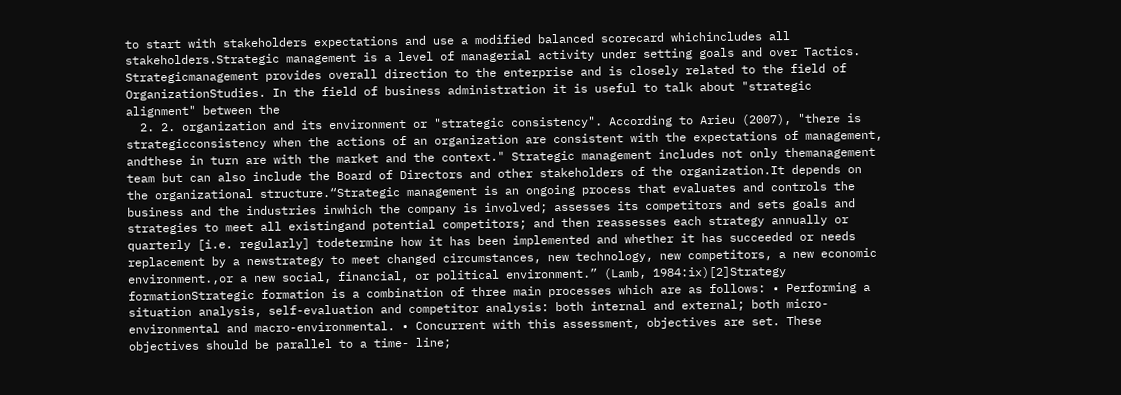to start with stakeholders expectations and use a modified balanced scorecard whichincludes all stakeholders.Strategic management is a level of managerial activity under setting goals and over Tactics. Strategicmanagement provides overall direction to the enterprise and is closely related to the field of OrganizationStudies. In the field of business administration it is useful to talk about "strategic alignment" between the
  2. 2. organization and its environment or "strategic consistency". According to Arieu (2007), "there is strategicconsistency when the actions of an organization are consistent with the expectations of management, andthese in turn are with the market and the context." Strategic management includes not only themanagement team but can also include the Board of Directors and other stakeholders of the organization.It depends on the organizational structure.“Strategic management is an ongoing process that evaluates and controls the business and the industries inwhich the company is involved; assesses its competitors and sets goals and strategies to meet all existingand potential competitors; and then reassesses each strategy annually or quarterly [i.e. regularly] todetermine how it has been implemented and whether it has succeeded or needs replacement by a newstrategy to meet changed circumstances, new technology, new competitors, a new economic environment.,or a new social, financial, or political environment.” (Lamb, 1984:ix)[2]Strategy formationStrategic formation is a combination of three main processes which are as follows: • Performing a situation analysis, self-evaluation and competitor analysis: both internal and external; both micro-environmental and macro-environmental. • Concurrent with this assessment, objectives are set. These objectives should be parallel to a time- line;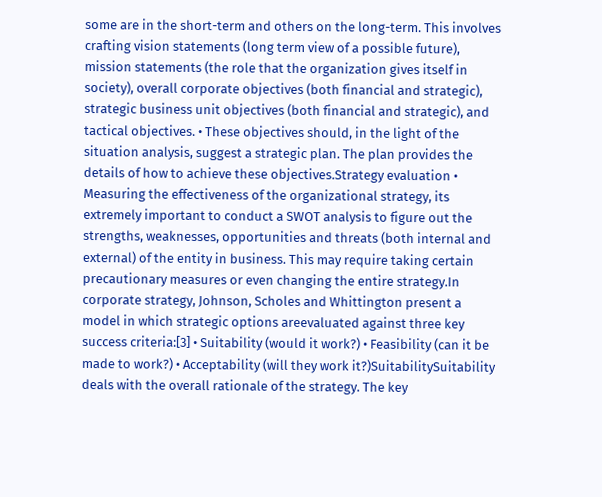some are in the short-term and others on the long-term. This involves crafting vision statements (long term view of a possible future), mission statements (the role that the organization gives itself in society), overall corporate objectives (both financial and strategic), strategic business unit objectives (both financial and strategic), and tactical objectives. • These objectives should, in the light of the situation analysis, suggest a strategic plan. The plan provides the details of how to achieve these objectives.Strategy evaluation • Measuring the effectiveness of the organizational strategy, its extremely important to conduct a SWOT analysis to figure out the strengths, weaknesses, opportunities and threats (both internal and external) of the entity in business. This may require taking certain precautionary measures or even changing the entire strategy.In corporate strategy, Johnson, Scholes and Whittington present a model in which strategic options areevaluated against three key success criteria:[3] • Suitability (would it work?) • Feasibility (can it be made to work?) • Acceptability (will they work it?)SuitabilitySuitability deals with the overall rationale of the strategy. The key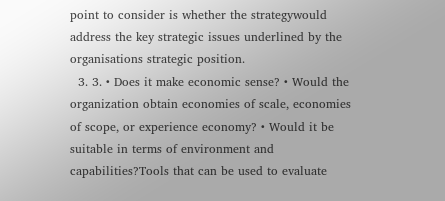point to consider is whether the strategywould address the key strategic issues underlined by the organisations strategic position.
  3. 3. • Does it make economic sense? • Would the organization obtain economies of scale, economies of scope, or experience economy? • Would it be suitable in terms of environment and capabilities?Tools that can be used to evaluate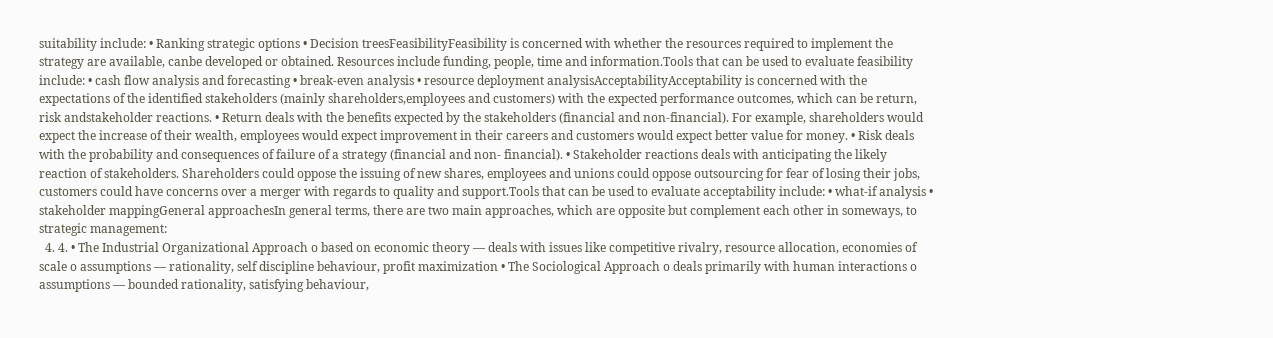suitability include: • Ranking strategic options • Decision treesFeasibilityFeasibility is concerned with whether the resources required to implement the strategy are available, canbe developed or obtained. Resources include funding, people, time and information.Tools that can be used to evaluate feasibility include: • cash flow analysis and forecasting • break-even analysis • resource deployment analysisAcceptabilityAcceptability is concerned with the expectations of the identified stakeholders (mainly shareholders,employees and customers) with the expected performance outcomes, which can be return, risk andstakeholder reactions. • Return deals with the benefits expected by the stakeholders (financial and non-financial). For example, shareholders would expect the increase of their wealth, employees would expect improvement in their careers and customers would expect better value for money. • Risk deals with the probability and consequences of failure of a strategy (financial and non- financial). • Stakeholder reactions deals with anticipating the likely reaction of stakeholders. Shareholders could oppose the issuing of new shares, employees and unions could oppose outsourcing for fear of losing their jobs, customers could have concerns over a merger with regards to quality and support.Tools that can be used to evaluate acceptability include: • what-if analysis • stakeholder mappingGeneral approachesIn general terms, there are two main approaches, which are opposite but complement each other in someways, to strategic management:
  4. 4. • The Industrial Organizational Approach o based on economic theory — deals with issues like competitive rivalry, resource allocation, economies of scale o assumptions — rationality, self discipline behaviour, profit maximization • The Sociological Approach o deals primarily with human interactions o assumptions — bounded rationality, satisfying behaviour,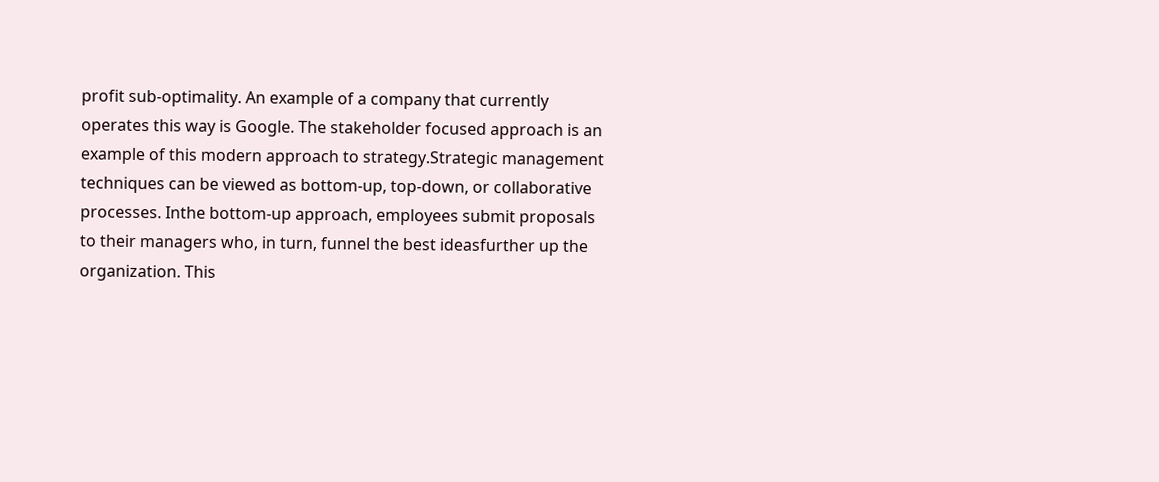profit sub-optimality. An example of a company that currently operates this way is Google. The stakeholder focused approach is an example of this modern approach to strategy.Strategic management techniques can be viewed as bottom-up, top-down, or collaborative processes. Inthe bottom-up approach, employees submit proposals to their managers who, in turn, funnel the best ideasfurther up the organization. This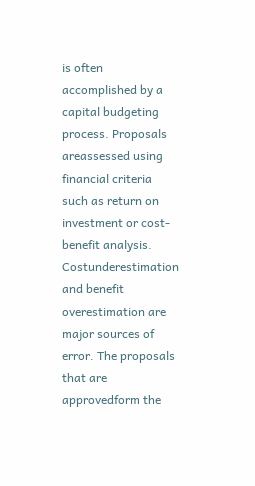is often accomplished by a capital budgeting process. Proposals areassessed using financial criteria such as return on investment or cost-benefit analysis. Costunderestimation and benefit overestimation are major sources of error. The proposals that are approvedform the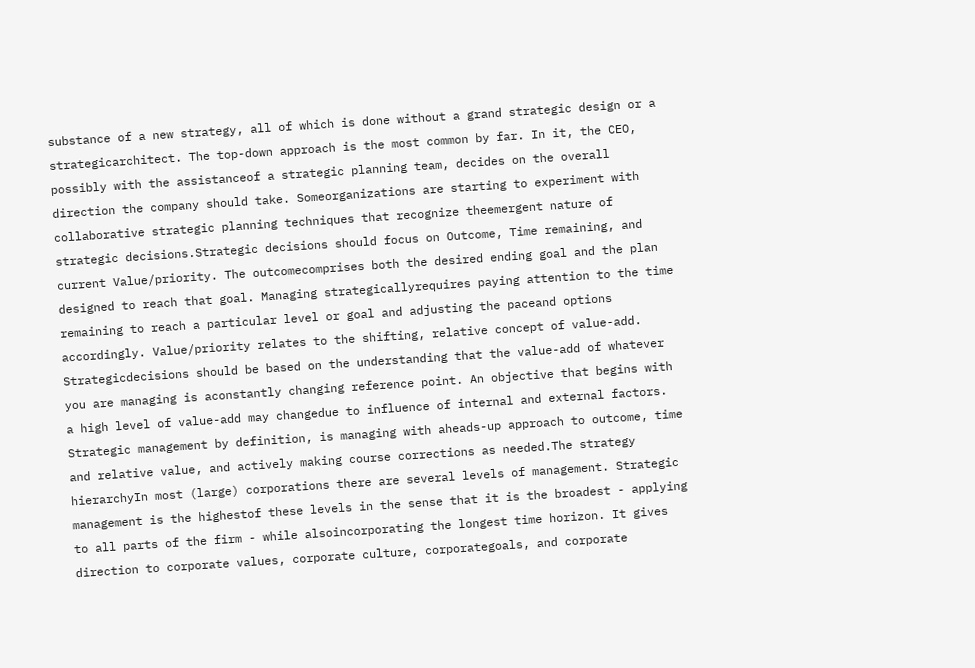substance of a new strategy, all of which is done without a grand strategic design or a strategicarchitect. The top-down approach is the most common by far. In it, the CEO, possibly with the assistanceof a strategic planning team, decides on the overall direction the company should take. Someorganizations are starting to experiment with collaborative strategic planning techniques that recognize theemergent nature of strategic decisions.Strategic decisions should focus on Outcome, Time remaining, and current Value/priority. The outcomecomprises both the desired ending goal and the plan designed to reach that goal. Managing strategicallyrequires paying attention to the time remaining to reach a particular level or goal and adjusting the paceand options accordingly. Value/priority relates to the shifting, relative concept of value-add. Strategicdecisions should be based on the understanding that the value-add of whatever you are managing is aconstantly changing reference point. An objective that begins with a high level of value-add may changedue to influence of internal and external factors. Strategic management by definition, is managing with aheads-up approach to outcome, time and relative value, and actively making course corrections as needed.The strategy hierarchyIn most (large) corporations there are several levels of management. Strategic management is the highestof these levels in the sense that it is the broadest - applying to all parts of the firm - while alsoincorporating the longest time horizon. It gives direction to corporate values, corporate culture, corporategoals, and corporate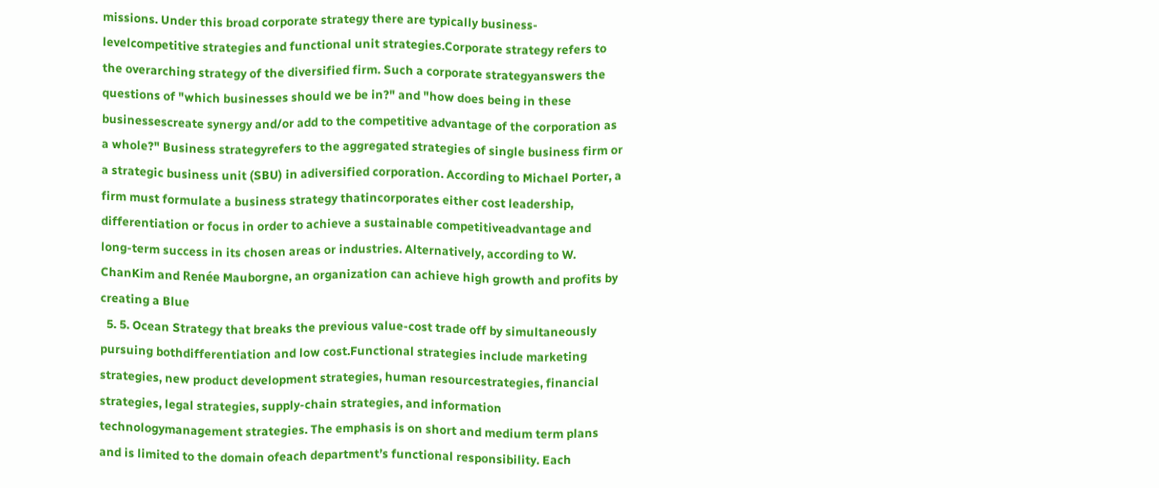missions. Under this broad corporate strategy there are typically business-levelcompetitive strategies and functional unit strategies.Corporate strategy refers to the overarching strategy of the diversified firm. Such a corporate strategyanswers the questions of "which businesses should we be in?" and "how does being in these businessescreate synergy and/or add to the competitive advantage of the corporation as a whole?" Business strategyrefers to the aggregated strategies of single business firm or a strategic business unit (SBU) in adiversified corporation. According to Michael Porter, a firm must formulate a business strategy thatincorporates either cost leadership, differentiation or focus in order to achieve a sustainable competitiveadvantage and long-term success in its chosen areas or industries. Alternatively, according to W. ChanKim and Renée Mauborgne, an organization can achieve high growth and profits by creating a Blue
  5. 5. Ocean Strategy that breaks the previous value-cost trade off by simultaneously pursuing bothdifferentiation and low cost.Functional strategies include marketing strategies, new product development strategies, human resourcestrategies, financial strategies, legal strategies, supply-chain strategies, and information technologymanagement strategies. The emphasis is on short and medium term plans and is limited to the domain ofeach department’s functional responsibility. Each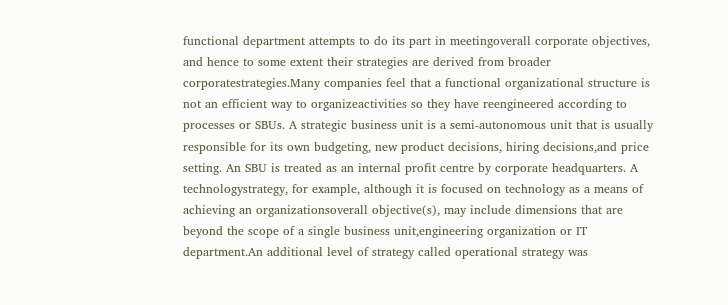functional department attempts to do its part in meetingoverall corporate objectives, and hence to some extent their strategies are derived from broader corporatestrategies.Many companies feel that a functional organizational structure is not an efficient way to organizeactivities so they have reengineered according to processes or SBUs. A strategic business unit is a semi-autonomous unit that is usually responsible for its own budgeting, new product decisions, hiring decisions,and price setting. An SBU is treated as an internal profit centre by corporate headquarters. A technologystrategy, for example, although it is focused on technology as a means of achieving an organizationsoverall objective(s), may include dimensions that are beyond the scope of a single business unit,engineering organization or IT department.An additional level of strategy called operational strategy was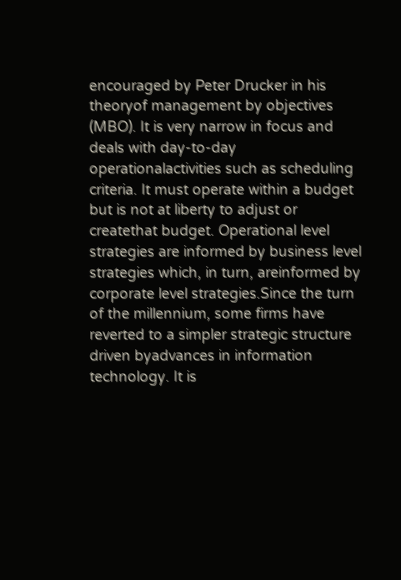encouraged by Peter Drucker in his theoryof management by objectives (MBO). It is very narrow in focus and deals with day-to-day operationalactivities such as scheduling criteria. It must operate within a budget but is not at liberty to adjust or createthat budget. Operational level strategies are informed by business level strategies which, in turn, areinformed by corporate level strategies.Since the turn of the millennium, some firms have reverted to a simpler strategic structure driven byadvances in information technology. It is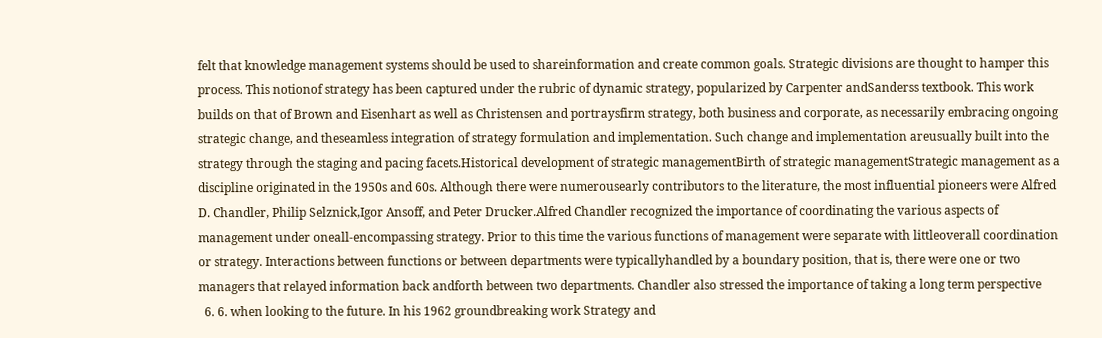felt that knowledge management systems should be used to shareinformation and create common goals. Strategic divisions are thought to hamper this process. This notionof strategy has been captured under the rubric of dynamic strategy, popularized by Carpenter andSanderss textbook. This work builds on that of Brown and Eisenhart as well as Christensen and portraysfirm strategy, both business and corporate, as necessarily embracing ongoing strategic change, and theseamless integration of strategy formulation and implementation. Such change and implementation areusually built into the strategy through the staging and pacing facets.Historical development of strategic managementBirth of strategic managementStrategic management as a discipline originated in the 1950s and 60s. Although there were numerousearly contributors to the literature, the most influential pioneers were Alfred D. Chandler, Philip Selznick,Igor Ansoff, and Peter Drucker.Alfred Chandler recognized the importance of coordinating the various aspects of management under oneall-encompassing strategy. Prior to this time the various functions of management were separate with littleoverall coordination or strategy. Interactions between functions or between departments were typicallyhandled by a boundary position, that is, there were one or two managers that relayed information back andforth between two departments. Chandler also stressed the importance of taking a long term perspective
  6. 6. when looking to the future. In his 1962 groundbreaking work Strategy and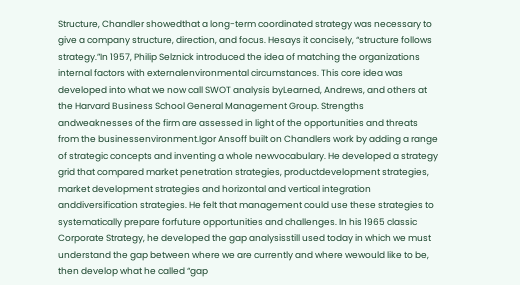Structure, Chandler showedthat a long-term coordinated strategy was necessary to give a company structure, direction, and focus. Hesays it concisely, “structure follows strategy.”In 1957, Philip Selznick introduced the idea of matching the organizations internal factors with externalenvironmental circumstances. This core idea was developed into what we now call SWOT analysis byLearned, Andrews, and others at the Harvard Business School General Management Group. Strengths andweaknesses of the firm are assessed in light of the opportunities and threats from the businessenvironment.Igor Ansoff built on Chandlers work by adding a range of strategic concepts and inventing a whole newvocabulary. He developed a strategy grid that compared market penetration strategies, productdevelopment strategies, market development strategies and horizontal and vertical integration anddiversification strategies. He felt that management could use these strategies to systematically prepare forfuture opportunities and challenges. In his 1965 classic Corporate Strategy, he developed the gap analysisstill used today in which we must understand the gap between where we are currently and where wewould like to be, then develop what he called “gap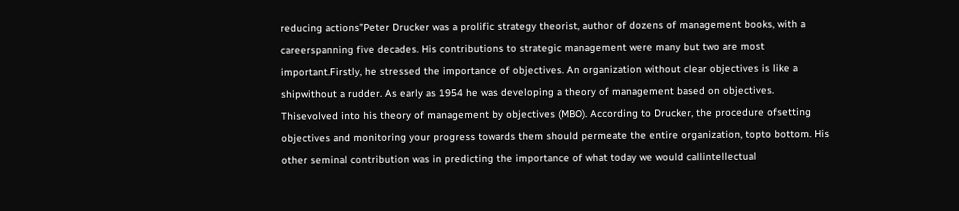reducing actions”Peter Drucker was a prolific strategy theorist, author of dozens of management books, with a careerspanning five decades. His contributions to strategic management were many but two are most important.Firstly, he stressed the importance of objectives. An organization without clear objectives is like a shipwithout a rudder. As early as 1954 he was developing a theory of management based on objectives. Thisevolved into his theory of management by objectives (MBO). According to Drucker, the procedure ofsetting objectives and monitoring your progress towards them should permeate the entire organization, topto bottom. His other seminal contribution was in predicting the importance of what today we would callintellectual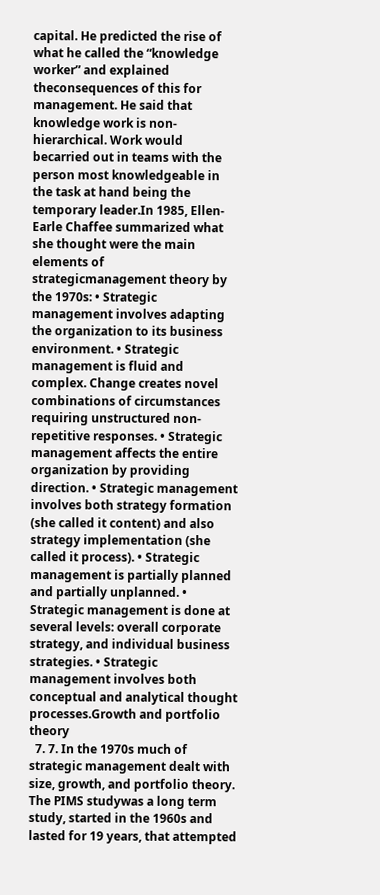capital. He predicted the rise of what he called the “knowledge worker” and explained theconsequences of this for management. He said that knowledge work is non-hierarchical. Work would becarried out in teams with the person most knowledgeable in the task at hand being the temporary leader.In 1985, Ellen-Earle Chaffee summarized what she thought were the main elements of strategicmanagement theory by the 1970s: • Strategic management involves adapting the organization to its business environment. • Strategic management is fluid and complex. Change creates novel combinations of circumstances requiring unstructured non-repetitive responses. • Strategic management affects the entire organization by providing direction. • Strategic management involves both strategy formation (she called it content) and also strategy implementation (she called it process). • Strategic management is partially planned and partially unplanned. • Strategic management is done at several levels: overall corporate strategy, and individual business strategies. • Strategic management involves both conceptual and analytical thought processes.Growth and portfolio theory
  7. 7. In the 1970s much of strategic management dealt with size, growth, and portfolio theory. The PIMS studywas a long term study, started in the 1960s and lasted for 19 years, that attempted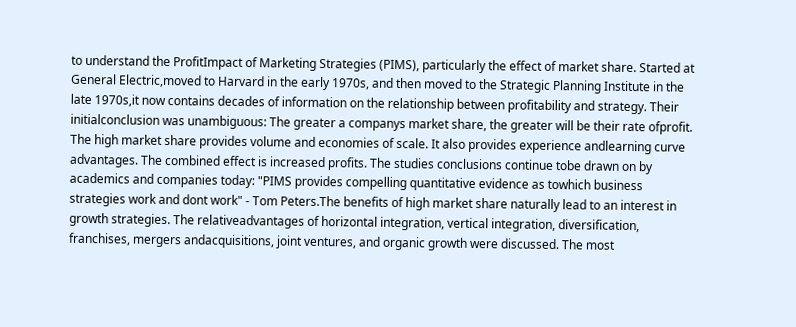to understand the ProfitImpact of Marketing Strategies (PIMS), particularly the effect of market share. Started at General Electric,moved to Harvard in the early 1970s, and then moved to the Strategic Planning Institute in the late 1970s,it now contains decades of information on the relationship between profitability and strategy. Their initialconclusion was unambiguous: The greater a companys market share, the greater will be their rate ofprofit. The high market share provides volume and economies of scale. It also provides experience andlearning curve advantages. The combined effect is increased profits. The studies conclusions continue tobe drawn on by academics and companies today: "PIMS provides compelling quantitative evidence as towhich business strategies work and dont work" - Tom Peters.The benefits of high market share naturally lead to an interest in growth strategies. The relativeadvantages of horizontal integration, vertical integration, diversification, franchises, mergers andacquisitions, joint ventures, and organic growth were discussed. The most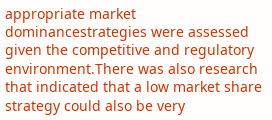appropriate market dominancestrategies were assessed given the competitive and regulatory environment.There was also research that indicated that a low market share strategy could also be very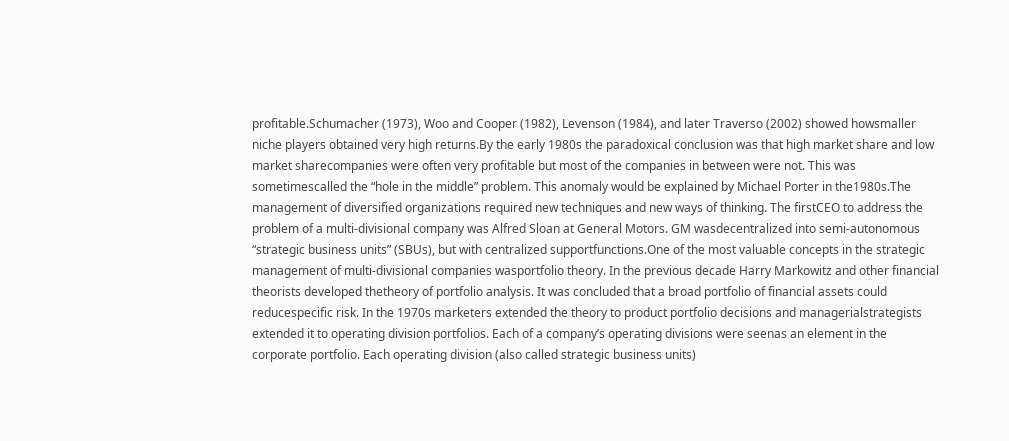profitable.Schumacher (1973), Woo and Cooper (1982), Levenson (1984), and later Traverso (2002) showed howsmaller niche players obtained very high returns.By the early 1980s the paradoxical conclusion was that high market share and low market sharecompanies were often very profitable but most of the companies in between were not. This was sometimescalled the “hole in the middle” problem. This anomaly would be explained by Michael Porter in the1980s.The management of diversified organizations required new techniques and new ways of thinking. The firstCEO to address the problem of a multi-divisional company was Alfred Sloan at General Motors. GM wasdecentralized into semi-autonomous “strategic business units” (SBUs), but with centralized supportfunctions.One of the most valuable concepts in the strategic management of multi-divisional companies wasportfolio theory. In the previous decade Harry Markowitz and other financial theorists developed thetheory of portfolio analysis. It was concluded that a broad portfolio of financial assets could reducespecific risk. In the 1970s marketers extended the theory to product portfolio decisions and managerialstrategists extended it to operating division portfolios. Each of a company’s operating divisions were seenas an element in the corporate portfolio. Each operating division (also called strategic business units)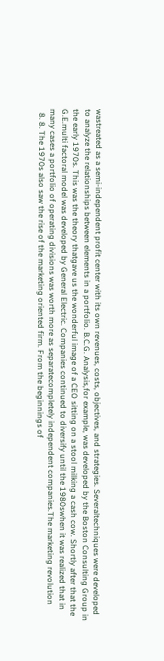wastreated as a semi-independent profit center with its own revenues, costs, objectives, and strategies. Severaltechniques were developed to analyze the relationships between elements in a portfolio. B.C.G. Analysis,for example, was developed by the Boston Consulting Group in the early 1970s. This was the theory thatgave us the wonderful image of a CEO sitting on a stool milking a cash cow. Shortly after that the G.E.multi factoral model was developed by General Electric. Companies continued to diversify until the 1980swhen it was realized that in many cases a portfolio of operating divisions was worth more as separatecompletely independent companies.The marketing revolution
  8. 8. The 1970s also saw the rise of the marketing oriented firm. From the beginnings of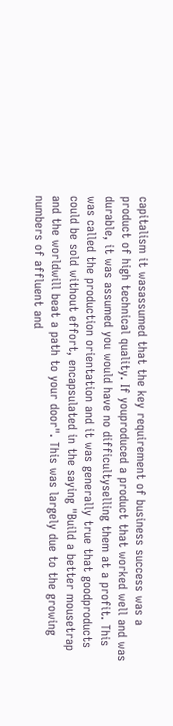capitalism it wasassumed that the key requirement of business success was a product of high technical quality. If youproduced a product that worked well and was durable, it was assumed you would have no difficultyselling them at a profit. This was called the production orientation and it was generally true that goodproducts could be sold without effort, encapsulated in the saying "Build a better mousetrap and the worldwill beat a path to your door". This was largely due to the growing numbers of affluent and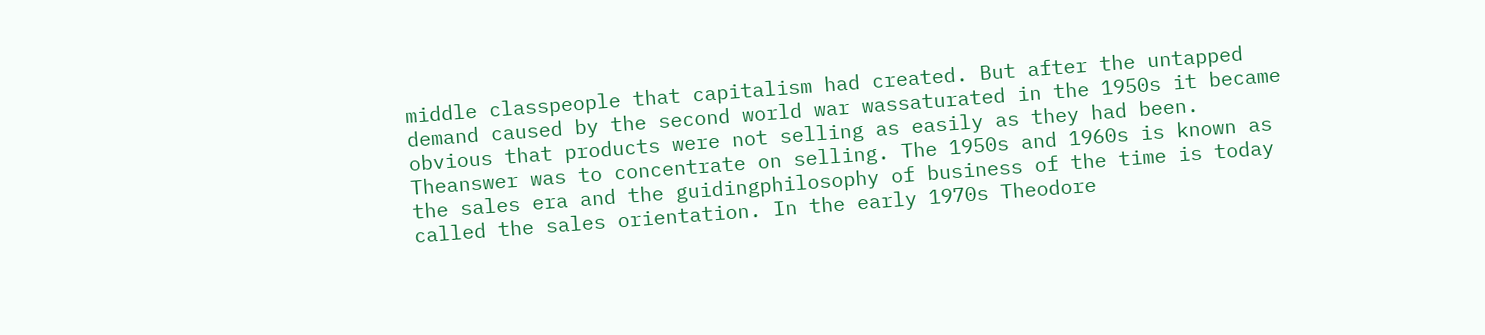middle classpeople that capitalism had created. But after the untapped demand caused by the second world war wassaturated in the 1950s it became obvious that products were not selling as easily as they had been. Theanswer was to concentrate on selling. The 1950s and 1960s is known as the sales era and the guidingphilosophy of business of the time is today called the sales orientation. In the early 1970s Theodore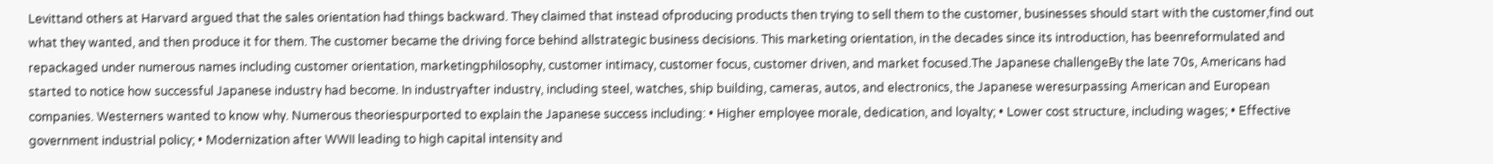Levittand others at Harvard argued that the sales orientation had things backward. They claimed that instead ofproducing products then trying to sell them to the customer, businesses should start with the customer,find out what they wanted, and then produce it for them. The customer became the driving force behind allstrategic business decisions. This marketing orientation, in the decades since its introduction, has beenreformulated and repackaged under numerous names including customer orientation, marketingphilosophy, customer intimacy, customer focus, customer driven, and market focused.The Japanese challengeBy the late 70s, Americans had started to notice how successful Japanese industry had become. In industryafter industry, including steel, watches, ship building, cameras, autos, and electronics, the Japanese weresurpassing American and European companies. Westerners wanted to know why. Numerous theoriespurported to explain the Japanese success including: • Higher employee morale, dedication, and loyalty; • Lower cost structure, including wages; • Effective government industrial policy; • Modernization after WWII leading to high capital intensity and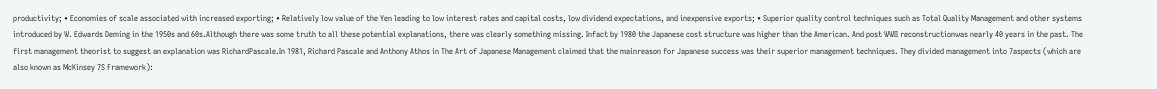productivity; • Economies of scale associated with increased exporting; • Relatively low value of the Yen leading to low interest rates and capital costs, low dividend expectations, and inexpensive exports; • Superior quality control techniques such as Total Quality Management and other systems introduced by W. Edwards Deming in the 1950s and 60s.Although there was some truth to all these potential explanations, there was clearly something missing. Infact by 1980 the Japanese cost structure was higher than the American. And post WWII reconstructionwas nearly 40 years in the past. The first management theorist to suggest an explanation was RichardPascale.In 1981, Richard Pascale and Anthony Athos in The Art of Japanese Management claimed that the mainreason for Japanese success was their superior management techniques. They divided management into 7aspects (which are also known as McKinsey 7S Framework):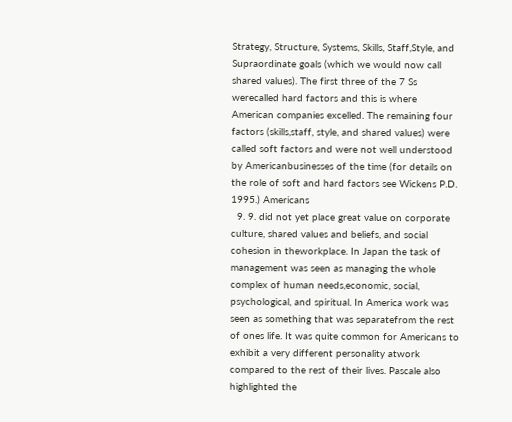Strategy, Structure, Systems, Skills, Staff,Style, and Supraordinate goals (which we would now call shared values). The first three of the 7 Ss werecalled hard factors and this is where American companies excelled. The remaining four factors (skills,staff, style, and shared values) were called soft factors and were not well understood by Americanbusinesses of the time (for details on the role of soft and hard factors see Wickens P.D. 1995.) Americans
  9. 9. did not yet place great value on corporate culture, shared values and beliefs, and social cohesion in theworkplace. In Japan the task of management was seen as managing the whole complex of human needs,economic, social, psychological, and spiritual. In America work was seen as something that was separatefrom the rest of ones life. It was quite common for Americans to exhibit a very different personality atwork compared to the rest of their lives. Pascale also highlighted the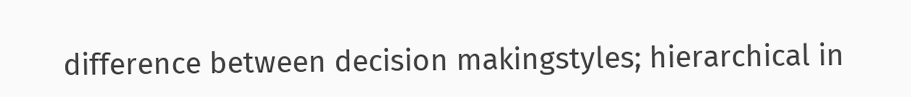difference between decision makingstyles; hierarchical in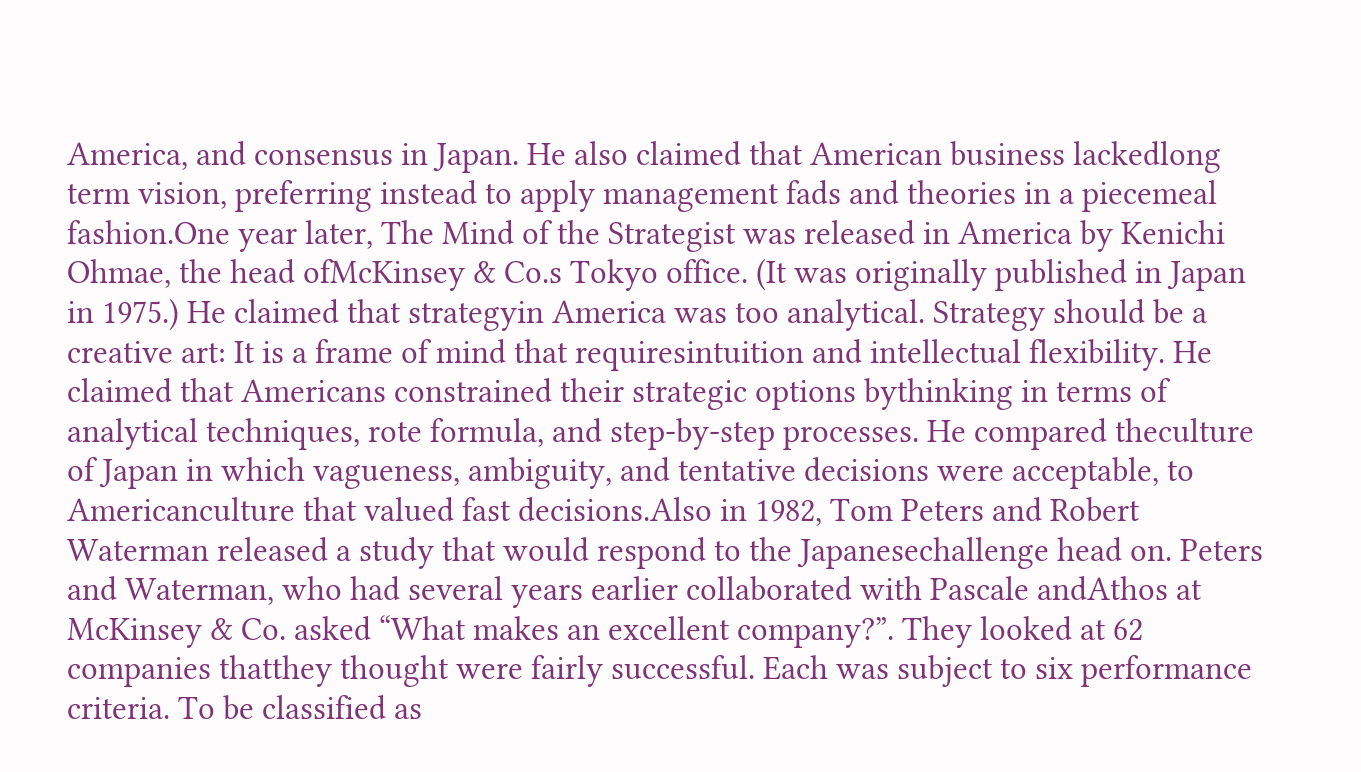America, and consensus in Japan. He also claimed that American business lackedlong term vision, preferring instead to apply management fads and theories in a piecemeal fashion.One year later, The Mind of the Strategist was released in America by Kenichi Ohmae, the head ofMcKinsey & Co.s Tokyo office. (It was originally published in Japan in 1975.) He claimed that strategyin America was too analytical. Strategy should be a creative art: It is a frame of mind that requiresintuition and intellectual flexibility. He claimed that Americans constrained their strategic options bythinking in terms of analytical techniques, rote formula, and step-by-step processes. He compared theculture of Japan in which vagueness, ambiguity, and tentative decisions were acceptable, to Americanculture that valued fast decisions.Also in 1982, Tom Peters and Robert Waterman released a study that would respond to the Japanesechallenge head on. Peters and Waterman, who had several years earlier collaborated with Pascale andAthos at McKinsey & Co. asked “What makes an excellent company?”. They looked at 62 companies thatthey thought were fairly successful. Each was subject to six performance criteria. To be classified as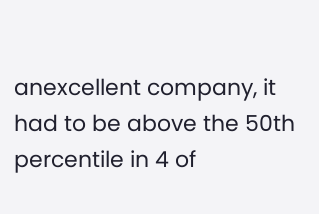anexcellent company, it had to be above the 50th percentile in 4 of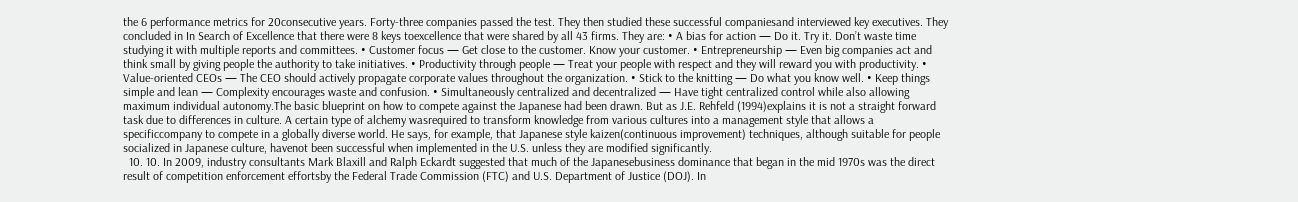the 6 performance metrics for 20consecutive years. Forty-three companies passed the test. They then studied these successful companiesand interviewed key executives. They concluded in In Search of Excellence that there were 8 keys toexcellence that were shared by all 43 firms. They are: • A bias for action — Do it. Try it. Don’t waste time studying it with multiple reports and committees. • Customer focus — Get close to the customer. Know your customer. • Entrepreneurship — Even big companies act and think small by giving people the authority to take initiatives. • Productivity through people — Treat your people with respect and they will reward you with productivity. • Value-oriented CEOs — The CEO should actively propagate corporate values throughout the organization. • Stick to the knitting — Do what you know well. • Keep things simple and lean — Complexity encourages waste and confusion. • Simultaneously centralized and decentralized — Have tight centralized control while also allowing maximum individual autonomy.The basic blueprint on how to compete against the Japanese had been drawn. But as J.E. Rehfeld (1994)explains it is not a straight forward task due to differences in culture. A certain type of alchemy wasrequired to transform knowledge from various cultures into a management style that allows a specificcompany to compete in a globally diverse world. He says, for example, that Japanese style kaizen(continuous improvement) techniques, although suitable for people socialized in Japanese culture, havenot been successful when implemented in the U.S. unless they are modified significantly.
  10. 10. In 2009, industry consultants Mark Blaxill and Ralph Eckardt suggested that much of the Japanesebusiness dominance that began in the mid 1970s was the direct result of competition enforcement effortsby the Federal Trade Commission (FTC) and U.S. Department of Justice (DOJ). In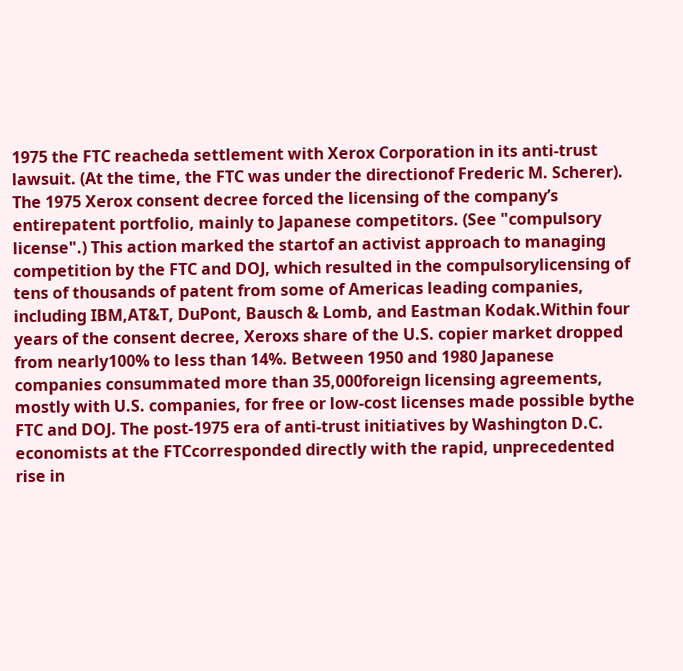1975 the FTC reacheda settlement with Xerox Corporation in its anti-trust lawsuit. (At the time, the FTC was under the directionof Frederic M. Scherer). The 1975 Xerox consent decree forced the licensing of the company’s entirepatent portfolio, mainly to Japanese competitors. (See "compulsory license".) This action marked the startof an activist approach to managing competition by the FTC and DOJ, which resulted in the compulsorylicensing of tens of thousands of patent from some of Americas leading companies, including IBM,AT&T, DuPont, Bausch & Lomb, and Eastman Kodak.Within four years of the consent decree, Xeroxs share of the U.S. copier market dropped from nearly100% to less than 14%. Between 1950 and 1980 Japanese companies consummated more than 35,000foreign licensing agreements, mostly with U.S. companies, for free or low-cost licenses made possible bythe FTC and DOJ. The post-1975 era of anti-trust initiatives by Washington D.C. economists at the FTCcorresponded directly with the rapid, unprecedented rise in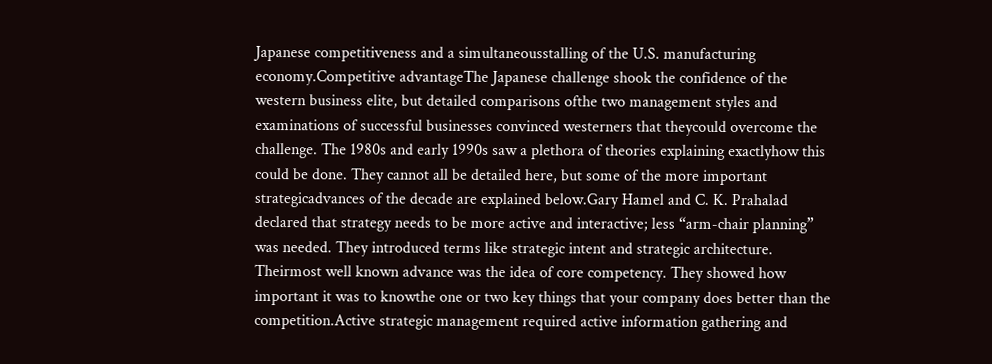Japanese competitiveness and a simultaneousstalling of the U.S. manufacturing economy.Competitive advantageThe Japanese challenge shook the confidence of the western business elite, but detailed comparisons ofthe two management styles and examinations of successful businesses convinced westerners that theycould overcome the challenge. The 1980s and early 1990s saw a plethora of theories explaining exactlyhow this could be done. They cannot all be detailed here, but some of the more important strategicadvances of the decade are explained below.Gary Hamel and C. K. Prahalad declared that strategy needs to be more active and interactive; less “arm-chair planning” was needed. They introduced terms like strategic intent and strategic architecture. Theirmost well known advance was the idea of core competency. They showed how important it was to knowthe one or two key things that your company does better than the competition.Active strategic management required active information gathering and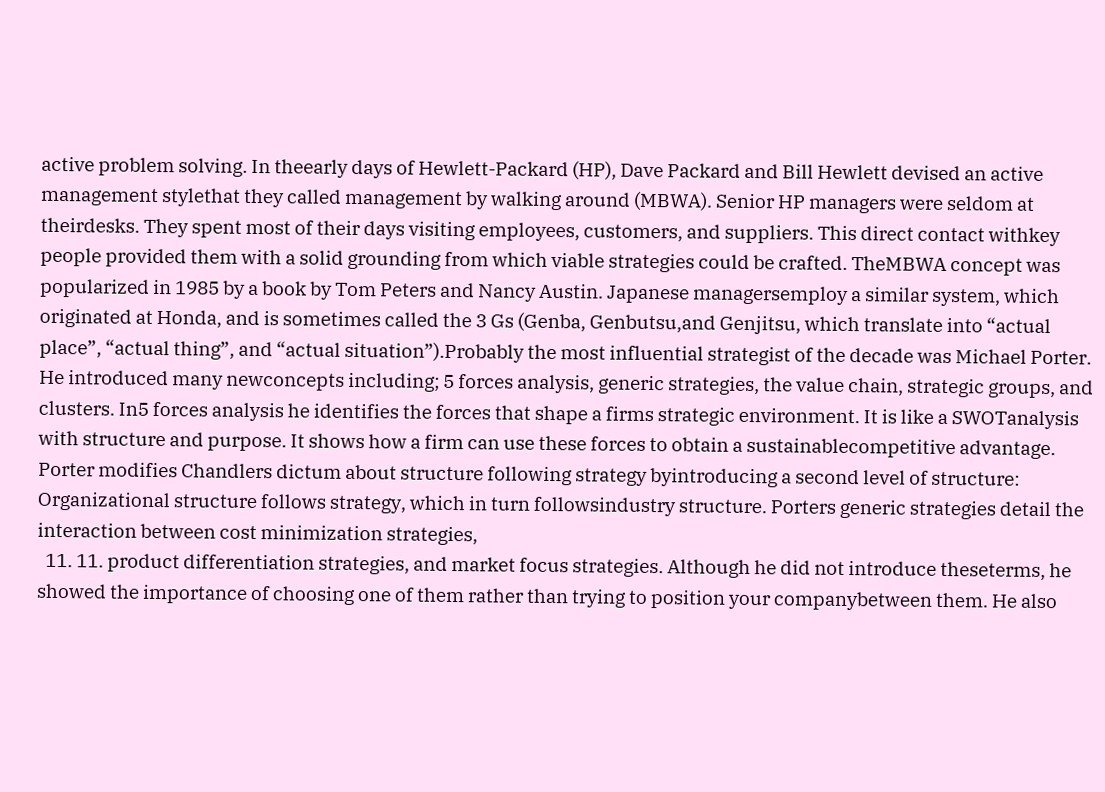active problem solving. In theearly days of Hewlett-Packard (HP), Dave Packard and Bill Hewlett devised an active management stylethat they called management by walking around (MBWA). Senior HP managers were seldom at theirdesks. They spent most of their days visiting employees, customers, and suppliers. This direct contact withkey people provided them with a solid grounding from which viable strategies could be crafted. TheMBWA concept was popularized in 1985 by a book by Tom Peters and Nancy Austin. Japanese managersemploy a similar system, which originated at Honda, and is sometimes called the 3 Gs (Genba, Genbutsu,and Genjitsu, which translate into “actual place”, “actual thing”, and “actual situation”).Probably the most influential strategist of the decade was Michael Porter. He introduced many newconcepts including; 5 forces analysis, generic strategies, the value chain, strategic groups, and clusters. In5 forces analysis he identifies the forces that shape a firms strategic environment. It is like a SWOTanalysis with structure and purpose. It shows how a firm can use these forces to obtain a sustainablecompetitive advantage. Porter modifies Chandlers dictum about structure following strategy byintroducing a second level of structure: Organizational structure follows strategy, which in turn followsindustry structure. Porters generic strategies detail the interaction between cost minimization strategies,
  11. 11. product differentiation strategies, and market focus strategies. Although he did not introduce theseterms, he showed the importance of choosing one of them rather than trying to position your companybetween them. He also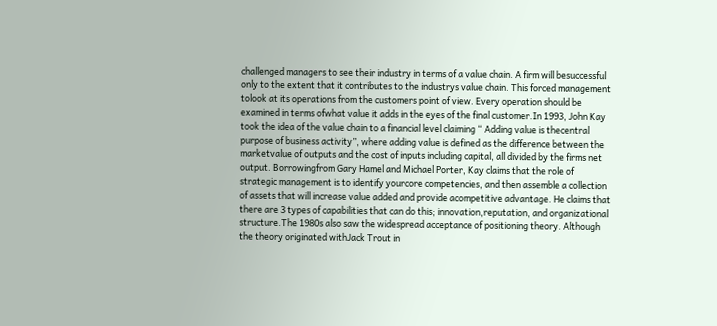challenged managers to see their industry in terms of a value chain. A firm will besuccessful only to the extent that it contributes to the industrys value chain. This forced management tolook at its operations from the customers point of view. Every operation should be examined in terms ofwhat value it adds in the eyes of the final customer.In 1993, John Kay took the idea of the value chain to a financial level claiming “ Adding value is thecentral purpose of business activity”, where adding value is defined as the difference between the marketvalue of outputs and the cost of inputs including capital, all divided by the firms net output. Borrowingfrom Gary Hamel and Michael Porter, Kay claims that the role of strategic management is to identify yourcore competencies, and then assemble a collection of assets that will increase value added and provide acompetitive advantage. He claims that there are 3 types of capabilities that can do this; innovation,reputation, and organizational structure.The 1980s also saw the widespread acceptance of positioning theory. Although the theory originated withJack Trout in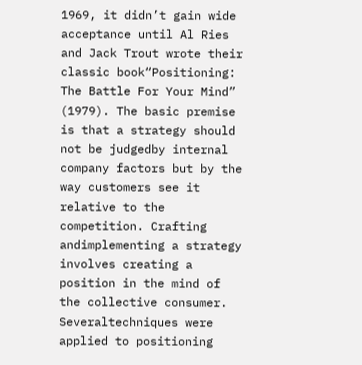1969, it didn’t gain wide acceptance until Al Ries and Jack Trout wrote their classic book“Positioning: The Battle For Your Mind” (1979). The basic premise is that a strategy should not be judgedby internal company factors but by the way customers see it relative to the competition. Crafting andimplementing a strategy involves creating a position in the mind of the collective consumer. Severaltechniques were applied to positioning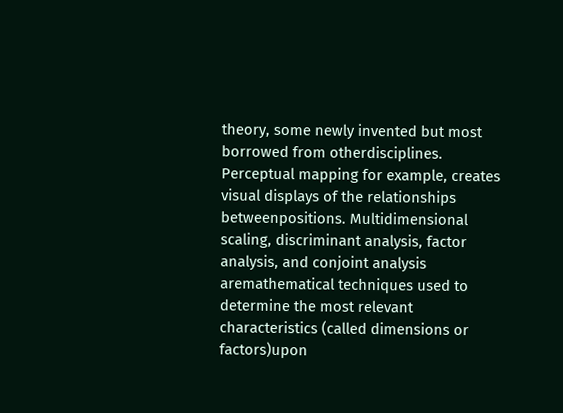theory, some newly invented but most borrowed from otherdisciplines. Perceptual mapping for example, creates visual displays of the relationships betweenpositions. Multidimensional scaling, discriminant analysis, factor analysis, and conjoint analysis aremathematical techniques used to determine the most relevant characteristics (called dimensions or factors)upon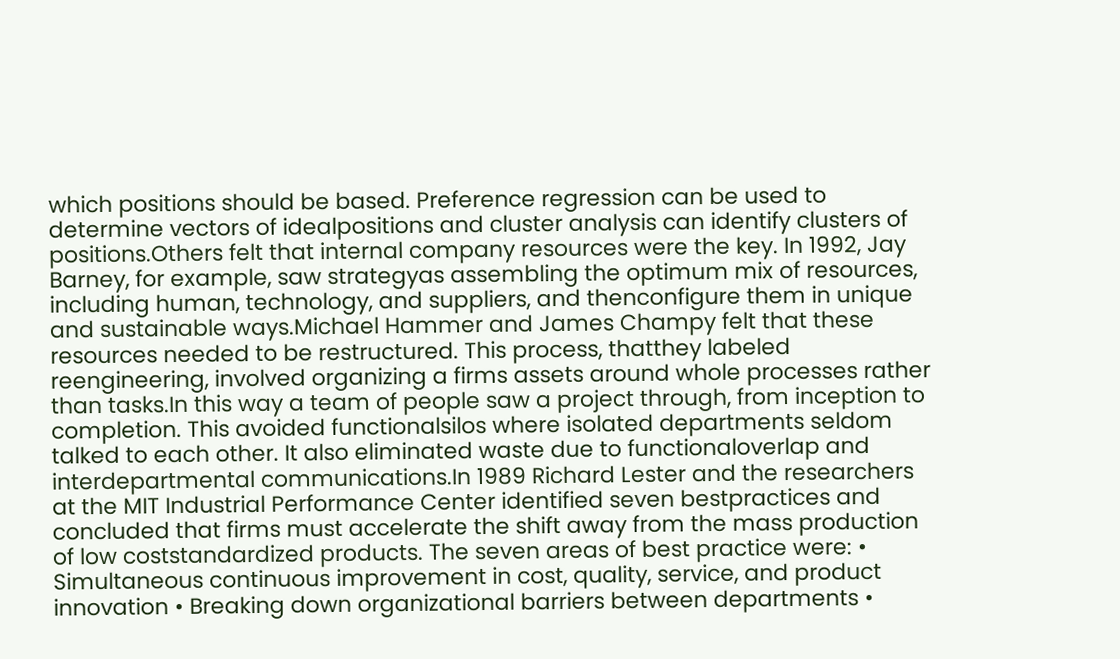which positions should be based. Preference regression can be used to determine vectors of idealpositions and cluster analysis can identify clusters of positions.Others felt that internal company resources were the key. In 1992, Jay Barney, for example, saw strategyas assembling the optimum mix of resources, including human, technology, and suppliers, and thenconfigure them in unique and sustainable ways.Michael Hammer and James Champy felt that these resources needed to be restructured. This process, thatthey labeled reengineering, involved organizing a firms assets around whole processes rather than tasks.In this way a team of people saw a project through, from inception to completion. This avoided functionalsilos where isolated departments seldom talked to each other. It also eliminated waste due to functionaloverlap and interdepartmental communications.In 1989 Richard Lester and the researchers at the MIT Industrial Performance Center identified seven bestpractices and concluded that firms must accelerate the shift away from the mass production of low coststandardized products. The seven areas of best practice were: • Simultaneous continuous improvement in cost, quality, service, and product innovation • Breaking down organizational barriers between departments •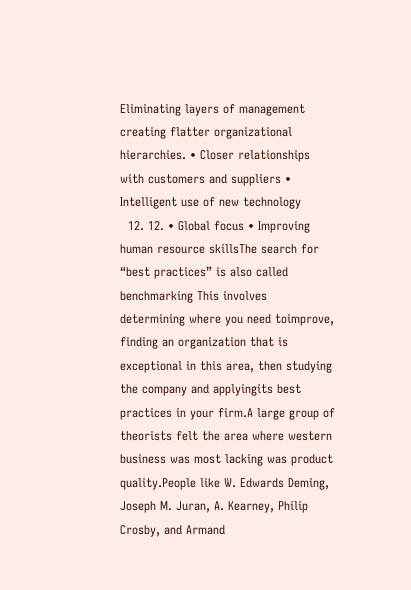Eliminating layers of management creating flatter organizational hierarchies. • Closer relationships with customers and suppliers • Intelligent use of new technology
  12. 12. • Global focus • Improving human resource skillsThe search for “best practices” is also called benchmarking This involves determining where you need toimprove, finding an organization that is exceptional in this area, then studying the company and applyingits best practices in your firm.A large group of theorists felt the area where western business was most lacking was product quality.People like W. Edwards Deming, Joseph M. Juran, A. Kearney, Philip Crosby, and Armand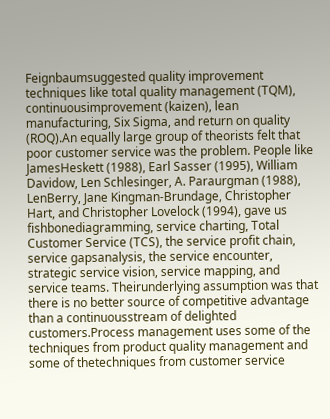Feignbaumsuggested quality improvement techniques like total quality management (TQM), continuousimprovement (kaizen), lean manufacturing, Six Sigma, and return on quality (ROQ).An equally large group of theorists felt that poor customer service was the problem. People like JamesHeskett (1988), Earl Sasser (1995), William Davidow, Len Schlesinger, A. Paraurgman (1988), LenBerry, Jane Kingman-Brundage, Christopher Hart, and Christopher Lovelock (1994), gave us fishbonediagramming, service charting, Total Customer Service (TCS), the service profit chain, service gapsanalysis, the service encounter, strategic service vision, service mapping, and service teams. Theirunderlying assumption was that there is no better source of competitive advantage than a continuousstream of delighted customers.Process management uses some of the techniques from product quality management and some of thetechniques from customer service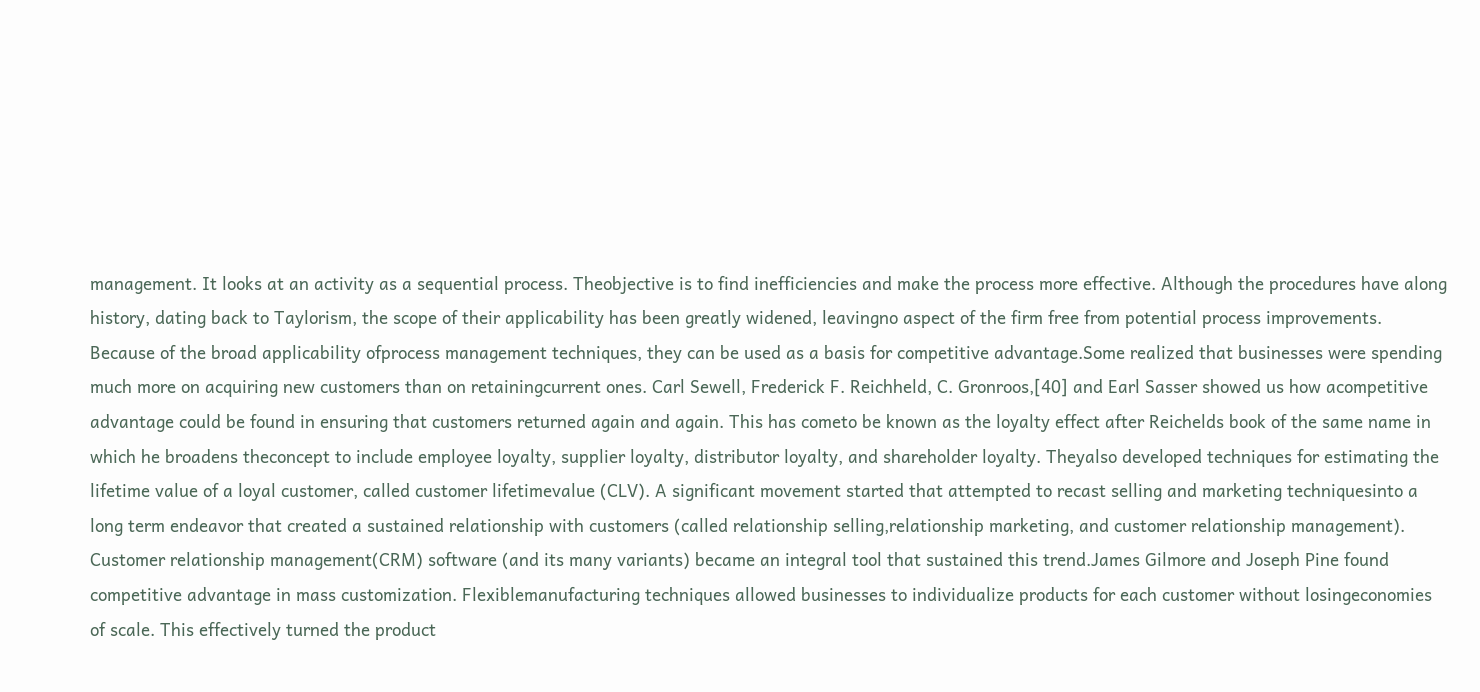management. It looks at an activity as a sequential process. Theobjective is to find inefficiencies and make the process more effective. Although the procedures have along history, dating back to Taylorism, the scope of their applicability has been greatly widened, leavingno aspect of the firm free from potential process improvements. Because of the broad applicability ofprocess management techniques, they can be used as a basis for competitive advantage.Some realized that businesses were spending much more on acquiring new customers than on retainingcurrent ones. Carl Sewell, Frederick F. Reichheld, C. Gronroos,[40] and Earl Sasser showed us how acompetitive advantage could be found in ensuring that customers returned again and again. This has cometo be known as the loyalty effect after Reichelds book of the same name in which he broadens theconcept to include employee loyalty, supplier loyalty, distributor loyalty, and shareholder loyalty. Theyalso developed techniques for estimating the lifetime value of a loyal customer, called customer lifetimevalue (CLV). A significant movement started that attempted to recast selling and marketing techniquesinto a long term endeavor that created a sustained relationship with customers (called relationship selling,relationship marketing, and customer relationship management). Customer relationship management(CRM) software (and its many variants) became an integral tool that sustained this trend.James Gilmore and Joseph Pine found competitive advantage in mass customization. Flexiblemanufacturing techniques allowed businesses to individualize products for each customer without losingeconomies of scale. This effectively turned the product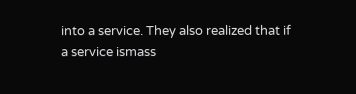into a service. They also realized that if a service ismass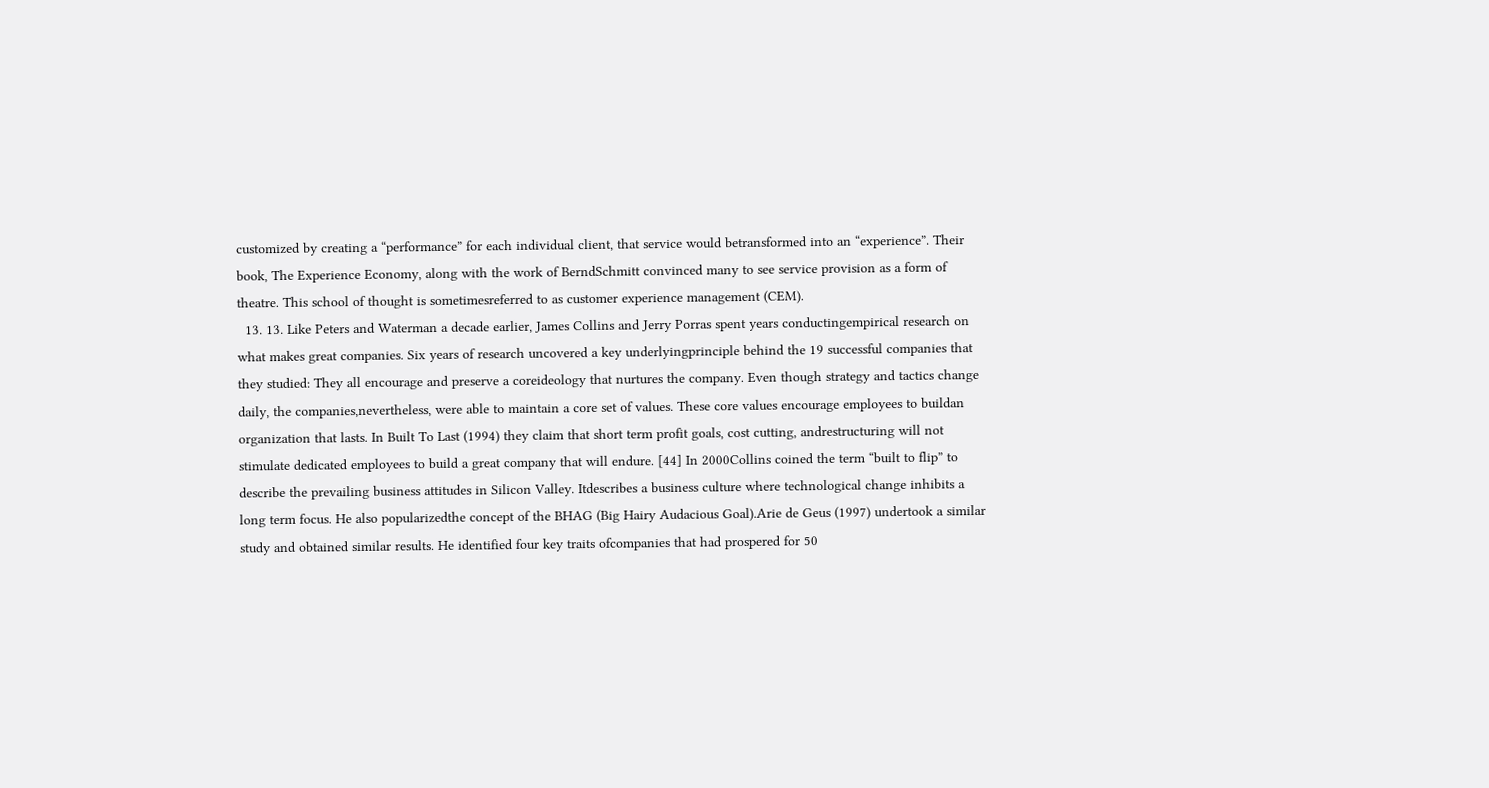customized by creating a “performance” for each individual client, that service would betransformed into an “experience”. Their book, The Experience Economy, along with the work of BerndSchmitt convinced many to see service provision as a form of theatre. This school of thought is sometimesreferred to as customer experience management (CEM).
  13. 13. Like Peters and Waterman a decade earlier, James Collins and Jerry Porras spent years conductingempirical research on what makes great companies. Six years of research uncovered a key underlyingprinciple behind the 19 successful companies that they studied: They all encourage and preserve a coreideology that nurtures the company. Even though strategy and tactics change daily, the companies,nevertheless, were able to maintain a core set of values. These core values encourage employees to buildan organization that lasts. In Built To Last (1994) they claim that short term profit goals, cost cutting, andrestructuring will not stimulate dedicated employees to build a great company that will endure. [44] In 2000Collins coined the term “built to flip” to describe the prevailing business attitudes in Silicon Valley. Itdescribes a business culture where technological change inhibits a long term focus. He also popularizedthe concept of the BHAG (Big Hairy Audacious Goal).Arie de Geus (1997) undertook a similar study and obtained similar results. He identified four key traits ofcompanies that had prospered for 50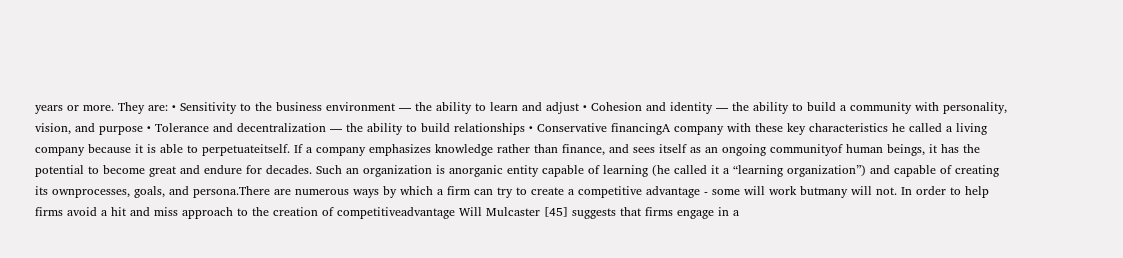years or more. They are: • Sensitivity to the business environment — the ability to learn and adjust • Cohesion and identity — the ability to build a community with personality, vision, and purpose • Tolerance and decentralization — the ability to build relationships • Conservative financingA company with these key characteristics he called a living company because it is able to perpetuateitself. If a company emphasizes knowledge rather than finance, and sees itself as an ongoing communityof human beings, it has the potential to become great and endure for decades. Such an organization is anorganic entity capable of learning (he called it a “learning organization”) and capable of creating its ownprocesses, goals, and persona.There are numerous ways by which a firm can try to create a competitive advantage - some will work butmany will not. In order to help firms avoid a hit and miss approach to the creation of competitiveadvantage Will Mulcaster [45] suggests that firms engage in a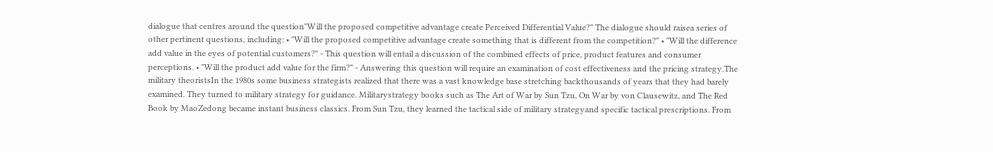dialogue that centres around the question"Will the proposed competitive advantage create Perceived Differential Value?" The dialogue should raisea series of other pertinent questions, including: • "Will the proposed competitive advantage create something that is different from the competition?" • "Will the difference add value in the eyes of potential customers?" - This question will entail a discussion of the combined effects of price, product features and consumer perceptions. • "Will the product add value for the firm?" - Answering this question will require an examination of cost effectiveness and the pricing strategy.The military theoristsIn the 1980s some business strategists realized that there was a vast knowledge base stretching backthousands of years that they had barely examined. They turned to military strategy for guidance. Militarystrategy books such as The Art of War by Sun Tzu, On War by von Clausewitz, and The Red Book by MaoZedong became instant business classics. From Sun Tzu, they learned the tactical side of military strategyand specific tactical prescriptions. From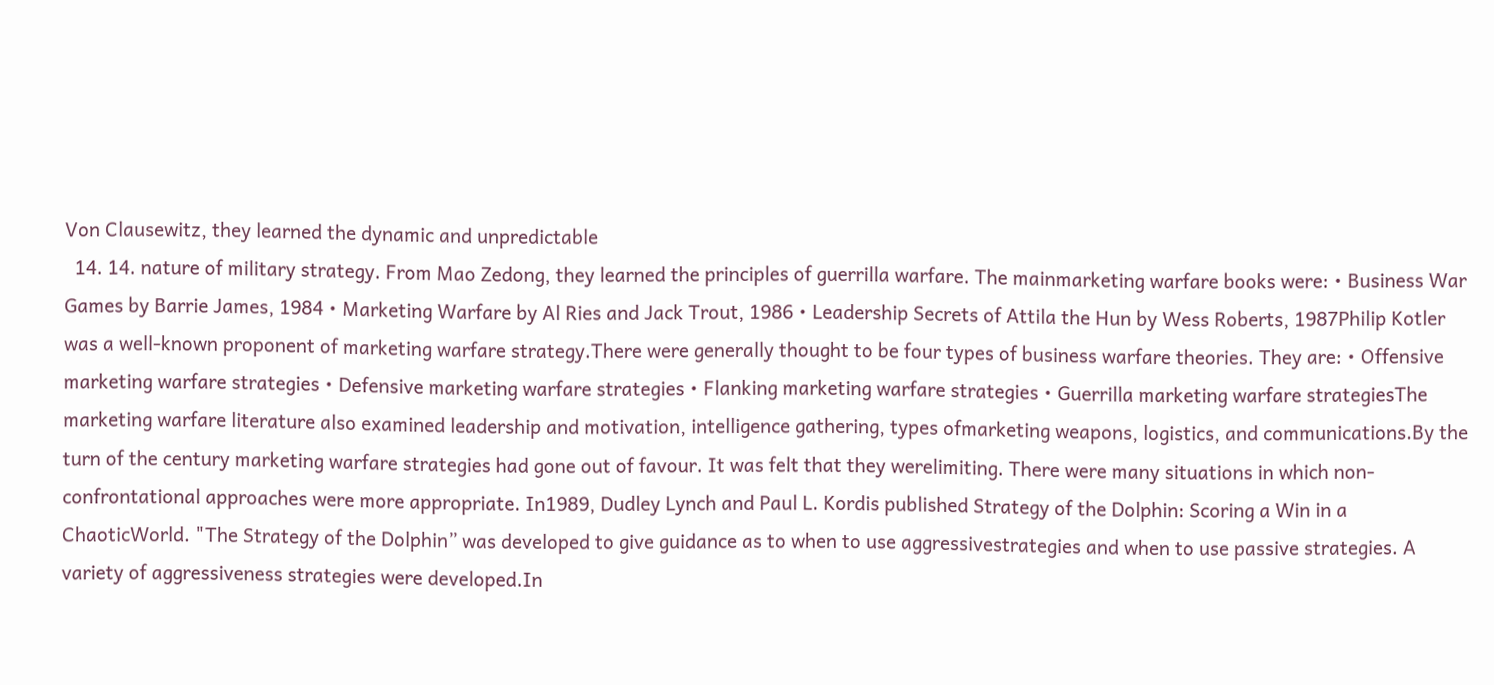Von Clausewitz, they learned the dynamic and unpredictable
  14. 14. nature of military strategy. From Mao Zedong, they learned the principles of guerrilla warfare. The mainmarketing warfare books were: • Business War Games by Barrie James, 1984 • Marketing Warfare by Al Ries and Jack Trout, 1986 • Leadership Secrets of Attila the Hun by Wess Roberts, 1987Philip Kotler was a well-known proponent of marketing warfare strategy.There were generally thought to be four types of business warfare theories. They are: • Offensive marketing warfare strategies • Defensive marketing warfare strategies • Flanking marketing warfare strategies • Guerrilla marketing warfare strategiesThe marketing warfare literature also examined leadership and motivation, intelligence gathering, types ofmarketing weapons, logistics, and communications.By the turn of the century marketing warfare strategies had gone out of favour. It was felt that they werelimiting. There were many situations in which non-confrontational approaches were more appropriate. In1989, Dudley Lynch and Paul L. Kordis published Strategy of the Dolphin: Scoring a Win in a ChaoticWorld. "The Strategy of the Dolphin” was developed to give guidance as to when to use aggressivestrategies and when to use passive strategies. A variety of aggressiveness strategies were developed.In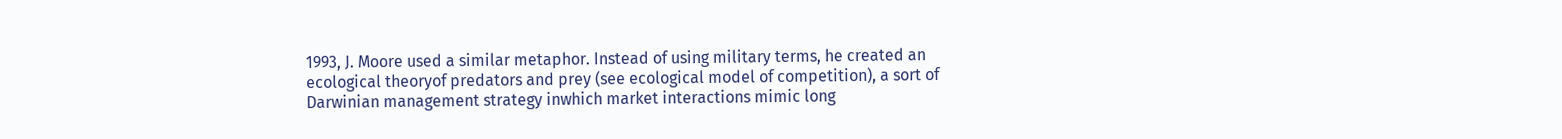1993, J. Moore used a similar metaphor. Instead of using military terms, he created an ecological theoryof predators and prey (see ecological model of competition), a sort of Darwinian management strategy inwhich market interactions mimic long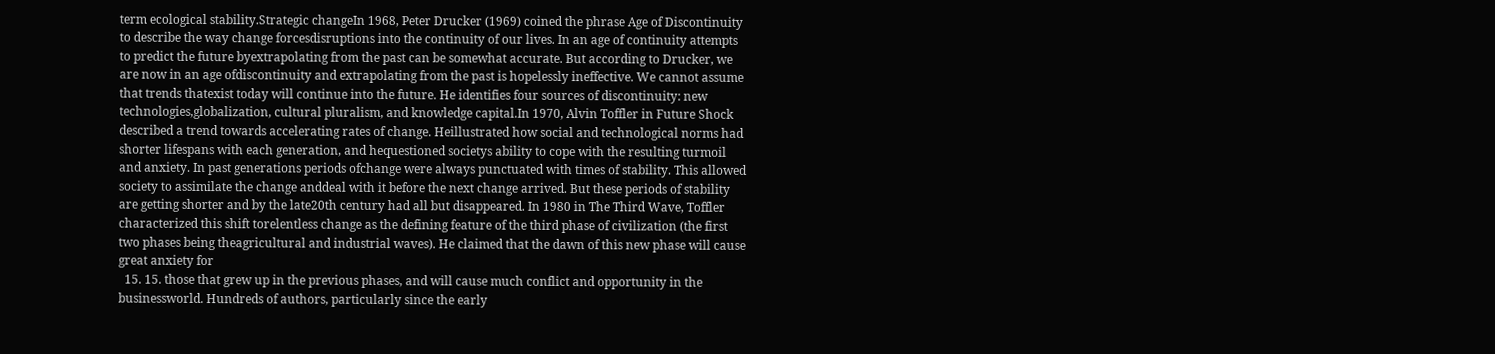term ecological stability.Strategic changeIn 1968, Peter Drucker (1969) coined the phrase Age of Discontinuity to describe the way change forcesdisruptions into the continuity of our lives. In an age of continuity attempts to predict the future byextrapolating from the past can be somewhat accurate. But according to Drucker, we are now in an age ofdiscontinuity and extrapolating from the past is hopelessly ineffective. We cannot assume that trends thatexist today will continue into the future. He identifies four sources of discontinuity: new technologies,globalization, cultural pluralism, and knowledge capital.In 1970, Alvin Toffler in Future Shock described a trend towards accelerating rates of change. Heillustrated how social and technological norms had shorter lifespans with each generation, and hequestioned societys ability to cope with the resulting turmoil and anxiety. In past generations periods ofchange were always punctuated with times of stability. This allowed society to assimilate the change anddeal with it before the next change arrived. But these periods of stability are getting shorter and by the late20th century had all but disappeared. In 1980 in The Third Wave, Toffler characterized this shift torelentless change as the defining feature of the third phase of civilization (the first two phases being theagricultural and industrial waves). He claimed that the dawn of this new phase will cause great anxiety for
  15. 15. those that grew up in the previous phases, and will cause much conflict and opportunity in the businessworld. Hundreds of authors, particularly since the early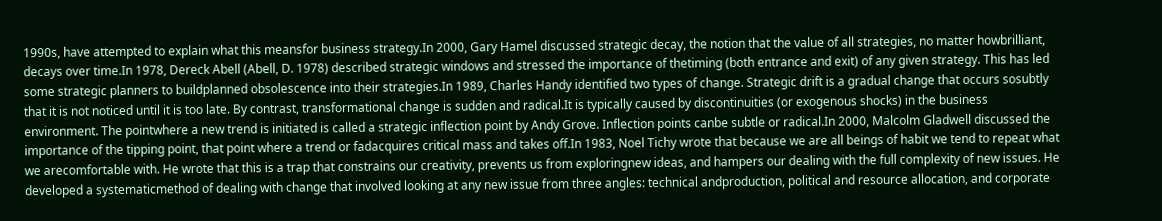1990s, have attempted to explain what this meansfor business strategy.In 2000, Gary Hamel discussed strategic decay, the notion that the value of all strategies, no matter howbrilliant, decays over time.In 1978, Dereck Abell (Abell, D. 1978) described strategic windows and stressed the importance of thetiming (both entrance and exit) of any given strategy. This has led some strategic planners to buildplanned obsolescence into their strategies.In 1989, Charles Handy identified two types of change. Strategic drift is a gradual change that occurs sosubtly that it is not noticed until it is too late. By contrast, transformational change is sudden and radical.It is typically caused by discontinuities (or exogenous shocks) in the business environment. The pointwhere a new trend is initiated is called a strategic inflection point by Andy Grove. Inflection points canbe subtle or radical.In 2000, Malcolm Gladwell discussed the importance of the tipping point, that point where a trend or fadacquires critical mass and takes off.In 1983, Noel Tichy wrote that because we are all beings of habit we tend to repeat what we arecomfortable with. He wrote that this is a trap that constrains our creativity, prevents us from exploringnew ideas, and hampers our dealing with the full complexity of new issues. He developed a systematicmethod of dealing with change that involved looking at any new issue from three angles: technical andproduction, political and resource allocation, and corporate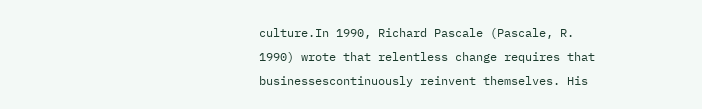culture.In 1990, Richard Pascale (Pascale, R. 1990) wrote that relentless change requires that businessescontinuously reinvent themselves. His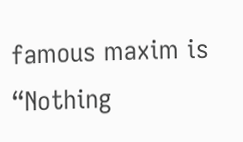famous maxim is “Nothing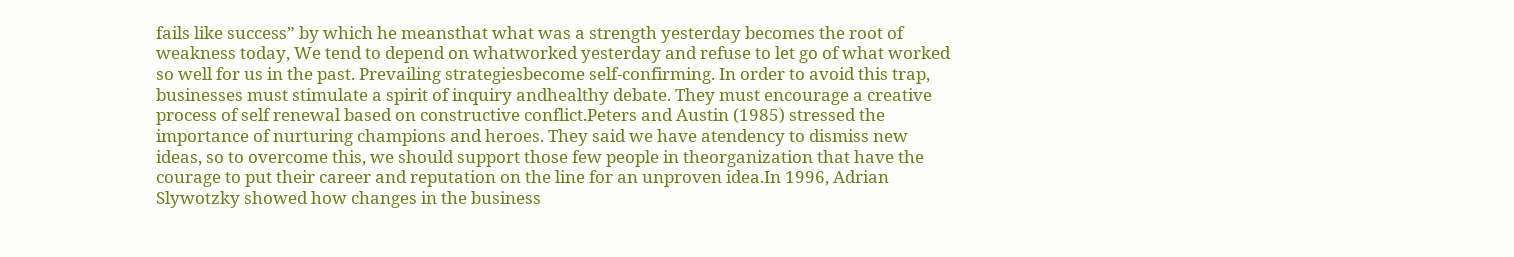fails like success” by which he meansthat what was a strength yesterday becomes the root of weakness today, We tend to depend on whatworked yesterday and refuse to let go of what worked so well for us in the past. Prevailing strategiesbecome self-confirming. In order to avoid this trap, businesses must stimulate a spirit of inquiry andhealthy debate. They must encourage a creative process of self renewal based on constructive conflict.Peters and Austin (1985) stressed the importance of nurturing champions and heroes. They said we have atendency to dismiss new ideas, so to overcome this, we should support those few people in theorganization that have the courage to put their career and reputation on the line for an unproven idea.In 1996, Adrian Slywotzky showed how changes in the business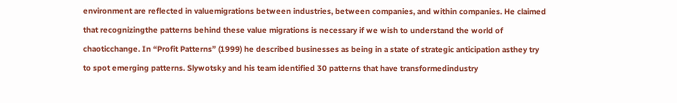environment are reflected in valuemigrations between industries, between companies, and within companies. He claimed that recognizingthe patterns behind these value migrations is necessary if we wish to understand the world of chaoticchange. In “Profit Patterns” (1999) he described businesses as being in a state of strategic anticipation asthey try to spot emerging patterns. Slywotsky and his team identified 30 patterns that have transformedindustry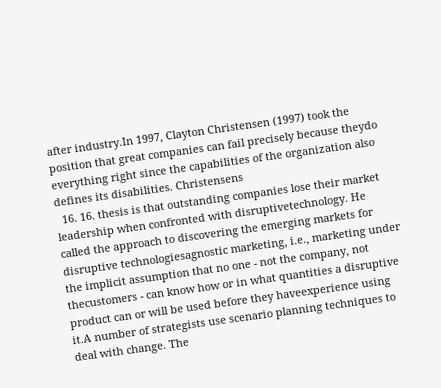after industry.In 1997, Clayton Christensen (1997) took the position that great companies can fail precisely because theydo everything right since the capabilities of the organization also defines its disabilities. Christensens
  16. 16. thesis is that outstanding companies lose their market leadership when confronted with disruptivetechnology. He called the approach to discovering the emerging markets for disruptive technologiesagnostic marketing, i.e., marketing under the implicit assumption that no one - not the company, not thecustomers - can know how or in what quantities a disruptive product can or will be used before they haveexperience using it.A number of strategists use scenario planning techniques to deal with change. The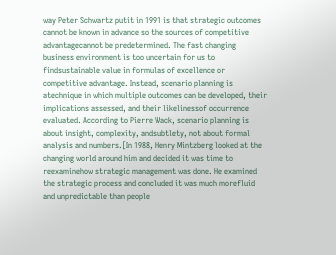way Peter Schwartz putit in 1991 is that strategic outcomes cannot be known in advance so the sources of competitive advantagecannot be predetermined. The fast changing business environment is too uncertain for us to findsustainable value in formulas of excellence or competitive advantage. Instead, scenario planning is atechnique in which multiple outcomes can be developed, their implications assessed, and their likelinessof occurrence evaluated. According to Pierre Wack, scenario planning is about insight, complexity, andsubtlety, not about formal analysis and numbers.[In 1988, Henry Mintzberg looked at the changing world around him and decided it was time to reexaminehow strategic management was done. He examined the strategic process and concluded it was much morefluid and unpredictable than people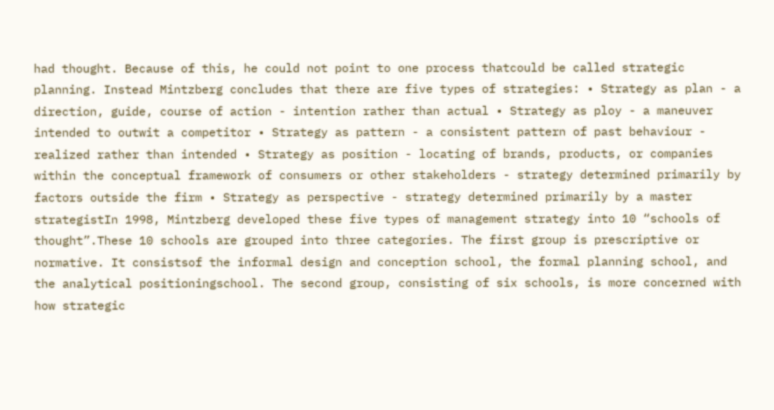had thought. Because of this, he could not point to one process thatcould be called strategic planning. Instead Mintzberg concludes that there are five types of strategies: • Strategy as plan - a direction, guide, course of action - intention rather than actual • Strategy as ploy - a maneuver intended to outwit a competitor • Strategy as pattern - a consistent pattern of past behaviour - realized rather than intended • Strategy as position - locating of brands, products, or companies within the conceptual framework of consumers or other stakeholders - strategy determined primarily by factors outside the firm • Strategy as perspective - strategy determined primarily by a master strategistIn 1998, Mintzberg developed these five types of management strategy into 10 “schools of thought”.These 10 schools are grouped into three categories. The first group is prescriptive or normative. It consistsof the informal design and conception school, the formal planning school, and the analytical positioningschool. The second group, consisting of six schools, is more concerned with how strategic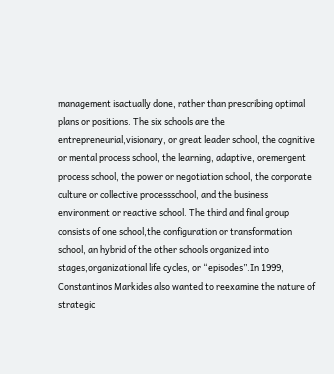management isactually done, rather than prescribing optimal plans or positions. The six schools are the entrepreneurial,visionary, or great leader school, the cognitive or mental process school, the learning, adaptive, oremergent process school, the power or negotiation school, the corporate culture or collective processschool, and the business environment or reactive school. The third and final group consists of one school,the configuration or transformation school, an hybrid of the other schools organized into stages,organizational life cycles, or “episodes”.In 1999, Constantinos Markides also wanted to reexamine the nature of strategic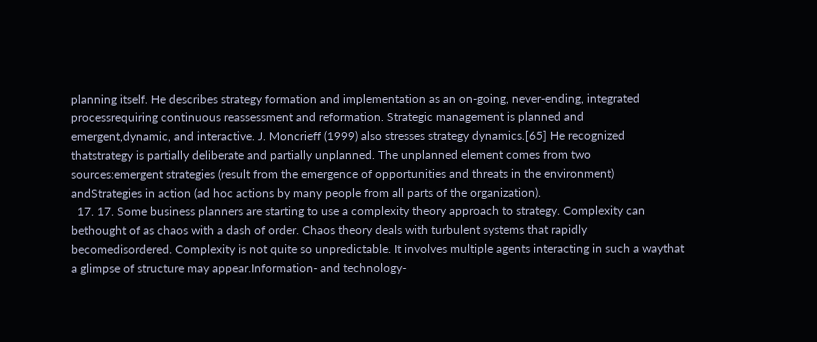planning itself. He describes strategy formation and implementation as an on-going, never-ending, integrated processrequiring continuous reassessment and reformation. Strategic management is planned and emergent,dynamic, and interactive. J. Moncrieff (1999) also stresses strategy dynamics.[65] He recognized thatstrategy is partially deliberate and partially unplanned. The unplanned element comes from two sources:emergent strategies (result from the emergence of opportunities and threats in the environment) andStrategies in action (ad hoc actions by many people from all parts of the organization).
  17. 17. Some business planners are starting to use a complexity theory approach to strategy. Complexity can bethought of as chaos with a dash of order. Chaos theory deals with turbulent systems that rapidly becomedisordered. Complexity is not quite so unpredictable. It involves multiple agents interacting in such a waythat a glimpse of structure may appear.Information- and technology-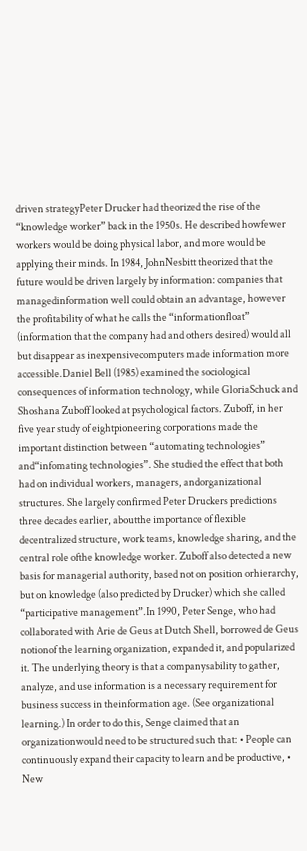driven strategyPeter Drucker had theorized the rise of the “knowledge worker” back in the 1950s. He described howfewer workers would be doing physical labor, and more would be applying their minds. In 1984, JohnNesbitt theorized that the future would be driven largely by information: companies that managedinformation well could obtain an advantage, however the profitability of what he calls the “informationfloat” (information that the company had and others desired) would all but disappear as inexpensivecomputers made information more accessible.Daniel Bell (1985) examined the sociological consequences of information technology, while GloriaSchuck and Shoshana Zuboff looked at psychological factors. Zuboff, in her five year study of eightpioneering corporations made the important distinction between “automating technologies” and“infomating technologies”. She studied the effect that both had on individual workers, managers, andorganizational structures. She largely confirmed Peter Druckers predictions three decades earlier, aboutthe importance of flexible decentralized structure, work teams, knowledge sharing, and the central role ofthe knowledge worker. Zuboff also detected a new basis for managerial authority, based not on position orhierarchy, but on knowledge (also predicted by Drucker) which she called “participative management”.In 1990, Peter Senge, who had collaborated with Arie de Geus at Dutch Shell, borrowed de Geus notionof the learning organization, expanded it, and popularized it. The underlying theory is that a companysability to gather, analyze, and use information is a necessary requirement for business success in theinformation age. (See organizational learning.) In order to do this, Senge claimed that an organizationwould need to be structured such that: • People can continuously expand their capacity to learn and be productive, • New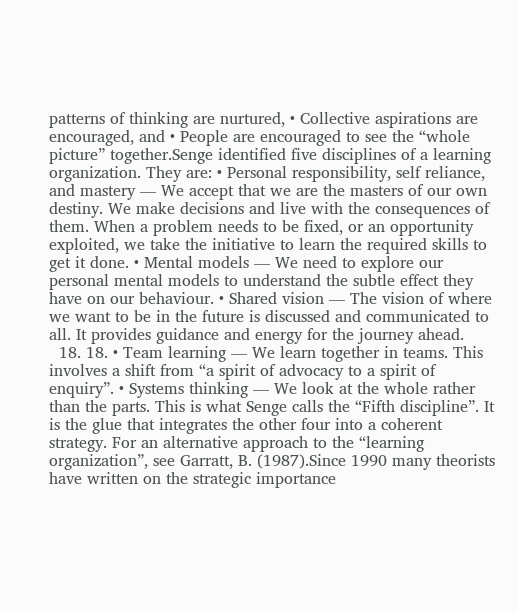patterns of thinking are nurtured, • Collective aspirations are encouraged, and • People are encouraged to see the “whole picture” together.Senge identified five disciplines of a learning organization. They are: • Personal responsibility, self reliance, and mastery — We accept that we are the masters of our own destiny. We make decisions and live with the consequences of them. When a problem needs to be fixed, or an opportunity exploited, we take the initiative to learn the required skills to get it done. • Mental models — We need to explore our personal mental models to understand the subtle effect they have on our behaviour. • Shared vision — The vision of where we want to be in the future is discussed and communicated to all. It provides guidance and energy for the journey ahead.
  18. 18. • Team learning — We learn together in teams. This involves a shift from “a spirit of advocacy to a spirit of enquiry”. • Systems thinking — We look at the whole rather than the parts. This is what Senge calls the “Fifth discipline”. It is the glue that integrates the other four into a coherent strategy. For an alternative approach to the “learning organization”, see Garratt, B. (1987).Since 1990 many theorists have written on the strategic importance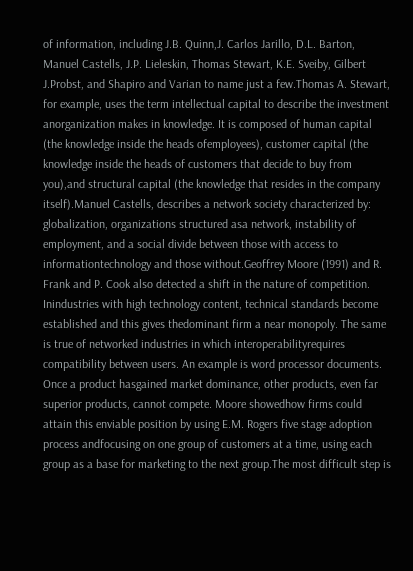of information, including J.B. Quinn,J. Carlos Jarillo, D.L. Barton, Manuel Castells, J.P. Lieleskin, Thomas Stewart, K.E. Sveiby, Gilbert J.Probst, and Shapiro and Varian to name just a few.Thomas A. Stewart, for example, uses the term intellectual capital to describe the investment anorganization makes in knowledge. It is composed of human capital (the knowledge inside the heads ofemployees), customer capital (the knowledge inside the heads of customers that decide to buy from you),and structural capital (the knowledge that resides in the company itself).Manuel Castells, describes a network society characterized by: globalization, organizations structured asa network, instability of employment, and a social divide between those with access to informationtechnology and those without.Geoffrey Moore (1991) and R. Frank and P. Cook also detected a shift in the nature of competition. Inindustries with high technology content, technical standards become established and this gives thedominant firm a near monopoly. The same is true of networked industries in which interoperabilityrequires compatibility between users. An example is word processor documents. Once a product hasgained market dominance, other products, even far superior products, cannot compete. Moore showedhow firms could attain this enviable position by using E.M. Rogers five stage adoption process andfocusing on one group of customers at a time, using each group as a base for marketing to the next group.The most difficult step is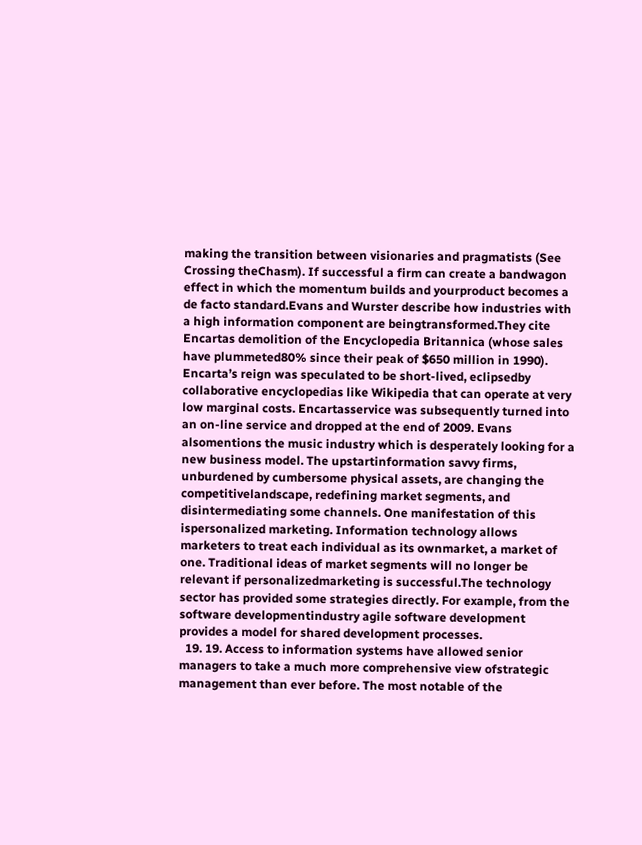making the transition between visionaries and pragmatists (See Crossing theChasm). If successful a firm can create a bandwagon effect in which the momentum builds and yourproduct becomes a de facto standard.Evans and Wurster describe how industries with a high information component are beingtransformed.They cite Encartas demolition of the Encyclopedia Britannica (whose sales have plummeted80% since their peak of $650 million in 1990). Encarta’s reign was speculated to be short-lived, eclipsedby collaborative encyclopedias like Wikipedia that can operate at very low marginal costs. Encartasservice was subsequently turned into an on-line service and dropped at the end of 2009. Evans alsomentions the music industry which is desperately looking for a new business model. The upstartinformation savvy firms, unburdened by cumbersome physical assets, are changing the competitivelandscape, redefining market segments, and disintermediating some channels. One manifestation of this ispersonalized marketing. Information technology allows marketers to treat each individual as its ownmarket, a market of one. Traditional ideas of market segments will no longer be relevant if personalizedmarketing is successful.The technology sector has provided some strategies directly. For example, from the software developmentindustry agile software development provides a model for shared development processes.
  19. 19. Access to information systems have allowed senior managers to take a much more comprehensive view ofstrategic management than ever before. The most notable of the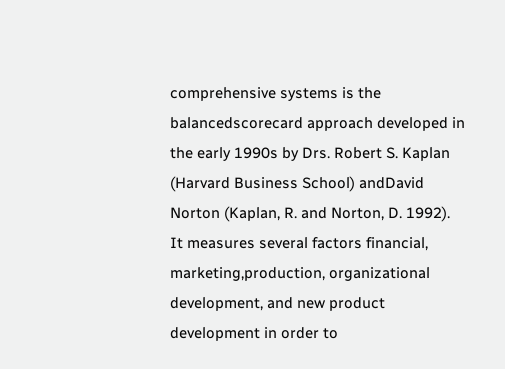comprehensive systems is the balancedscorecard approach developed in the early 1990s by Drs. Robert S. Kaplan (Harvard Business School) andDavid Norton (Kaplan, R. and Norton, D. 1992). It measures several factors financial, marketing,production, organizational development, and new product development in order to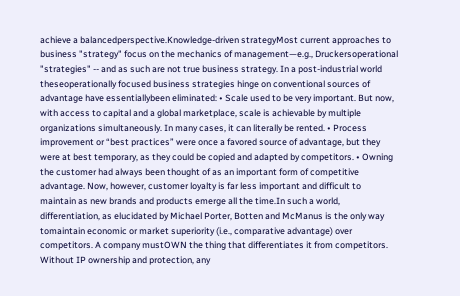achieve a balancedperspective.Knowledge-driven strategyMost current approaches to business "strategy" focus on the mechanics of management—e.g., Druckersoperational "strategies" -- and as such are not true business strategy. In a post-industrial world theseoperationally focused business strategies hinge on conventional sources of advantage have essentiallybeen eliminated: • Scale used to be very important. But now, with access to capital and a global marketplace, scale is achievable by multiple organizations simultaneously. In many cases, it can literally be rented. • Process improvement or “best practices” were once a favored source of advantage, but they were at best temporary, as they could be copied and adapted by competitors. • Owning the customer had always been thought of as an important form of competitive advantage. Now, however, customer loyalty is far less important and difficult to maintain as new brands and products emerge all the time.In such a world, differentiation, as elucidated by Michael Porter, Botten and McManus is the only way tomaintain economic or market superiority (i.e., comparative advantage) over competitors. A company mustOWN the thing that differentiates it from competitors. Without IP ownership and protection, any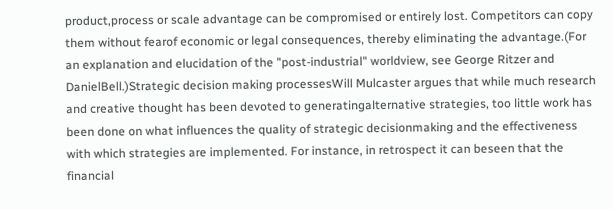product,process or scale advantage can be compromised or entirely lost. Competitors can copy them without fearof economic or legal consequences, thereby eliminating the advantage.(For an explanation and elucidation of the "post-industrial" worldview, see George Ritzer and DanielBell.)Strategic decision making processesWill Mulcaster argues that while much research and creative thought has been devoted to generatingalternative strategies, too little work has been done on what influences the quality of strategic decisionmaking and the effectiveness with which strategies are implemented. For instance, in retrospect it can beseen that the financial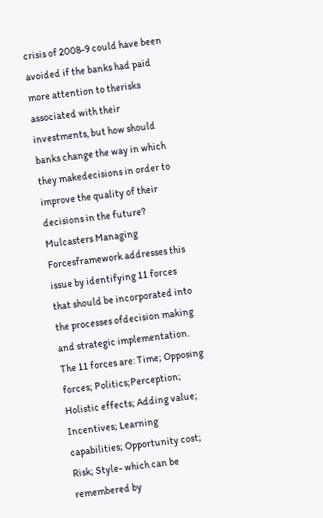crisis of 2008-9 could have been avoided if the banks had paid more attention to therisks associated with their investments, but how should banks change the way in which they makedecisions in order to improve the quality of their decisions in the future? Mulcasters Managing Forcesframework addresses this issue by identifying 11 forces that should be incorporated into the processes ofdecision making and strategic implementation. The 11 forces are: Time; Opposing forces; Politics;Perception; Holistic effects; Adding value; Incentives; Learning capabilities; Opportunity cost; Risk; Style- which can be remembered by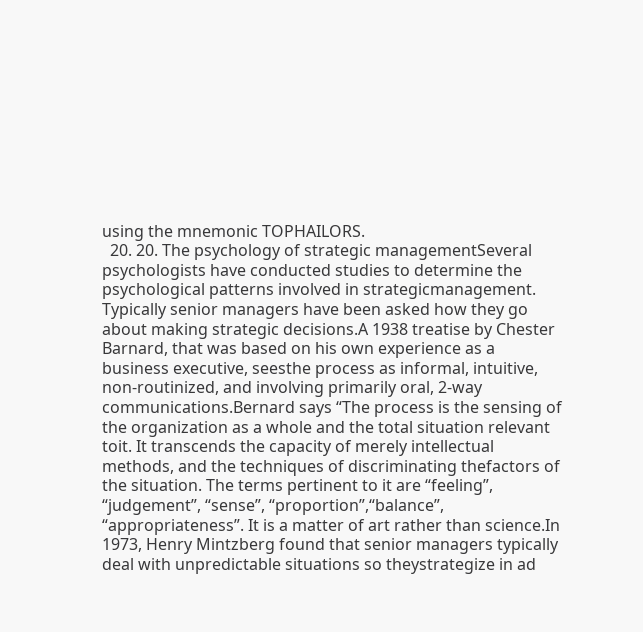using the mnemonic TOPHAILORS.
  20. 20. The psychology of strategic managementSeveral psychologists have conducted studies to determine the psychological patterns involved in strategicmanagement. Typically senior managers have been asked how they go about making strategic decisions.A 1938 treatise by Chester Barnard, that was based on his own experience as a business executive, seesthe process as informal, intuitive, non-routinized, and involving primarily oral, 2-way communications.Bernard says “The process is the sensing of the organization as a whole and the total situation relevant toit. It transcends the capacity of merely intellectual methods, and the techniques of discriminating thefactors of the situation. The terms pertinent to it are “feeling”, “judgement”, “sense”, “proportion”,“balance”, “appropriateness”. It is a matter of art rather than science.In 1973, Henry Mintzberg found that senior managers typically deal with unpredictable situations so theystrategize in ad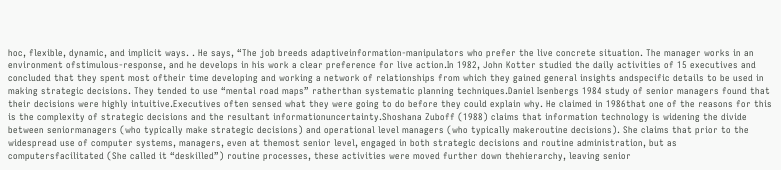hoc, flexible, dynamic, and implicit ways. . He says, “The job breeds adaptiveinformation-manipulators who prefer the live concrete situation. The manager works in an environment ofstimulous-response, and he develops in his work a clear preference for live action.In 1982, John Kotter studied the daily activities of 15 executives and concluded that they spent most oftheir time developing and working a network of relationships from which they gained general insights andspecific details to be used in making strategic decisions. They tended to use “mental road maps” ratherthan systematic planning techniques.Daniel Isenbergs 1984 study of senior managers found that their decisions were highly intuitive.Executives often sensed what they were going to do before they could explain why. He claimed in 1986that one of the reasons for this is the complexity of strategic decisions and the resultant informationuncertainty.Shoshana Zuboff (1988) claims that information technology is widening the divide between seniormanagers (who typically make strategic decisions) and operational level managers (who typically makeroutine decisions). She claims that prior to the widespread use of computer systems, managers, even at themost senior level, engaged in both strategic decisions and routine administration, but as computersfacilitated (She called it “deskilled”) routine processes, these activities were moved further down thehierarchy, leaving senior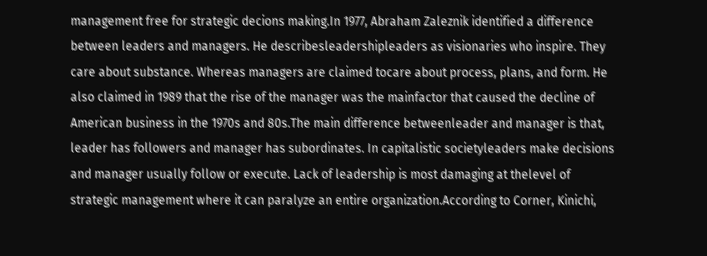management free for strategic decions making.In 1977, Abraham Zaleznik identified a difference between leaders and managers. He describesleadershipleaders as visionaries who inspire. They care about substance. Whereas managers are claimed tocare about process, plans, and form. He also claimed in 1989 that the rise of the manager was the mainfactor that caused the decline of American business in the 1970s and 80s.The main difference betweenleader and manager is that, leader has followers and manager has subordinates. In capitalistic societyleaders make decisions and manager usually follow or execute. Lack of leadership is most damaging at thelevel of strategic management where it can paralyze an entire organization.According to Corner, Kinichi,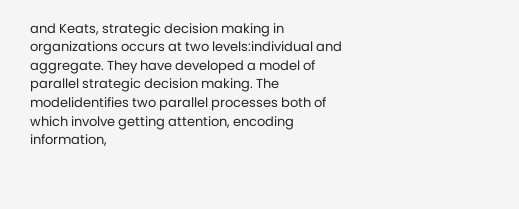and Keats, strategic decision making in organizations occurs at two levels:individual and aggregate. They have developed a model of parallel strategic decision making. The modelidentifies two parallel processes both of which involve getting attention, encoding information,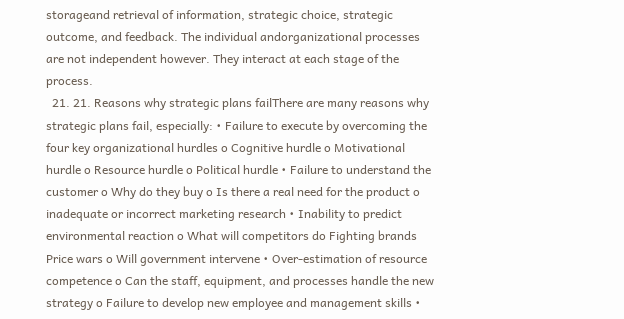storageand retrieval of information, strategic choice, strategic outcome, and feedback. The individual andorganizational processes are not independent however. They interact at each stage of the process.
  21. 21. Reasons why strategic plans failThere are many reasons why strategic plans fail, especially: • Failure to execute by overcoming the four key organizational hurdles o Cognitive hurdle o Motivational hurdle o Resource hurdle o Political hurdle • Failure to understand the customer o Why do they buy o Is there a real need for the product o inadequate or incorrect marketing research • Inability to predict environmental reaction o What will competitors do Fighting brands Price wars o Will government intervene • Over-estimation of resource competence o Can the staff, equipment, and processes handle the new strategy o Failure to develop new employee and management skills •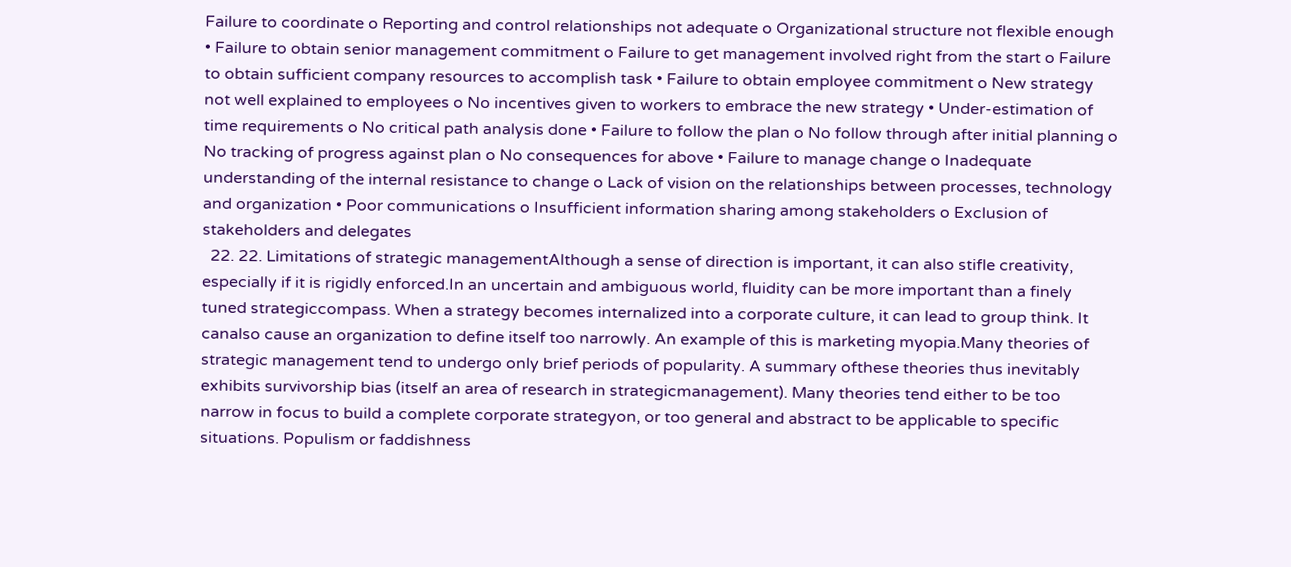Failure to coordinate o Reporting and control relationships not adequate o Organizational structure not flexible enough • Failure to obtain senior management commitment o Failure to get management involved right from the start o Failure to obtain sufficient company resources to accomplish task • Failure to obtain employee commitment o New strategy not well explained to employees o No incentives given to workers to embrace the new strategy • Under-estimation of time requirements o No critical path analysis done • Failure to follow the plan o No follow through after initial planning o No tracking of progress against plan o No consequences for above • Failure to manage change o Inadequate understanding of the internal resistance to change o Lack of vision on the relationships between processes, technology and organization • Poor communications o Insufficient information sharing among stakeholders o Exclusion of stakeholders and delegates
  22. 22. Limitations of strategic managementAlthough a sense of direction is important, it can also stifle creativity, especially if it is rigidly enforced.In an uncertain and ambiguous world, fluidity can be more important than a finely tuned strategiccompass. When a strategy becomes internalized into a corporate culture, it can lead to group think. It canalso cause an organization to define itself too narrowly. An example of this is marketing myopia.Many theories of strategic management tend to undergo only brief periods of popularity. A summary ofthese theories thus inevitably exhibits survivorship bias (itself an area of research in strategicmanagement). Many theories tend either to be too narrow in focus to build a complete corporate strategyon, or too general and abstract to be applicable to specific situations. Populism or faddishness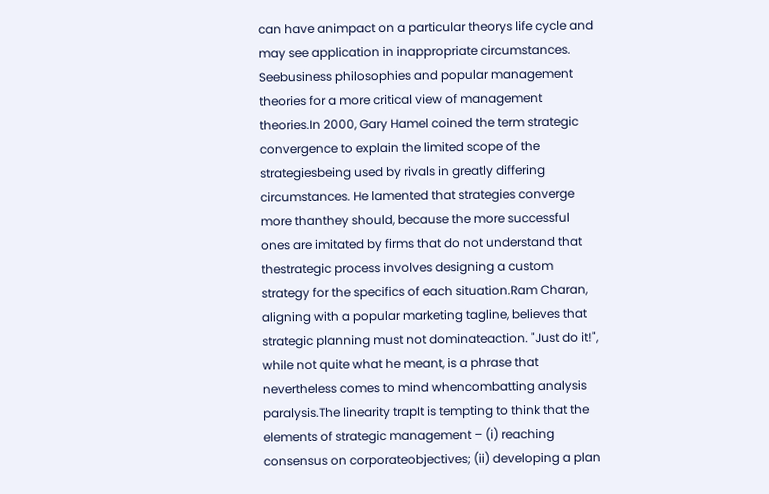can have animpact on a particular theorys life cycle and may see application in inappropriate circumstances. Seebusiness philosophies and popular management theories for a more critical view of management theories.In 2000, Gary Hamel coined the term strategic convergence to explain the limited scope of the strategiesbeing used by rivals in greatly differing circumstances. He lamented that strategies converge more thanthey should, because the more successful ones are imitated by firms that do not understand that thestrategic process involves designing a custom strategy for the specifics of each situation.Ram Charan, aligning with a popular marketing tagline, believes that strategic planning must not dominateaction. "Just do it!", while not quite what he meant, is a phrase that nevertheless comes to mind whencombatting analysis paralysis.The linearity trapIt is tempting to think that the elements of strategic management – (i) reaching consensus on corporateobjectives; (ii) developing a plan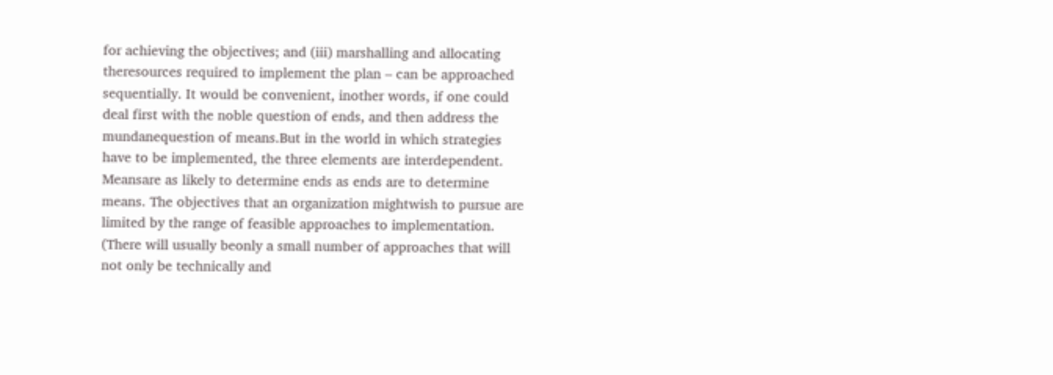for achieving the objectives; and (iii) marshalling and allocating theresources required to implement the plan – can be approached sequentially. It would be convenient, inother words, if one could deal first with the noble question of ends, and then address the mundanequestion of means.But in the world in which strategies have to be implemented, the three elements are interdependent. Meansare as likely to determine ends as ends are to determine means. The objectives that an organization mightwish to pursue are limited by the range of feasible approaches to implementation. (There will usually beonly a small number of approaches that will not only be technically and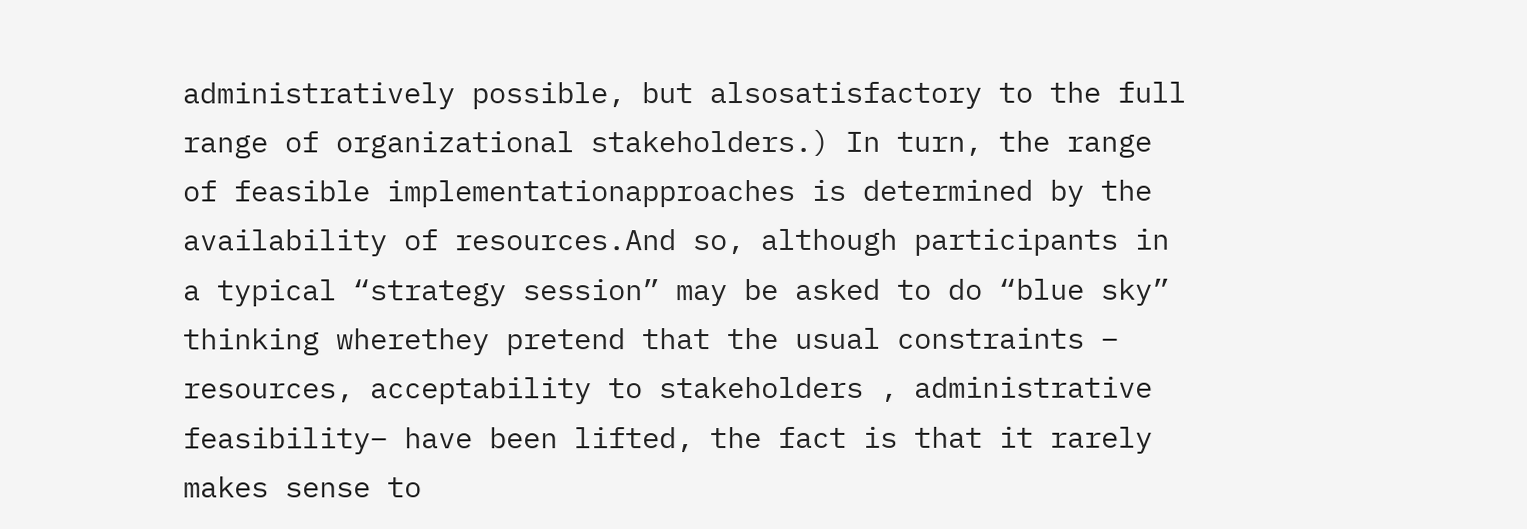administratively possible, but alsosatisfactory to the full range of organizational stakeholders.) In turn, the range of feasible implementationapproaches is determined by the availability of resources.And so, although participants in a typical “strategy session” may be asked to do “blue sky” thinking wherethey pretend that the usual constraints – resources, acceptability to stakeholders , administrative feasibility– have been lifted, the fact is that it rarely makes sense to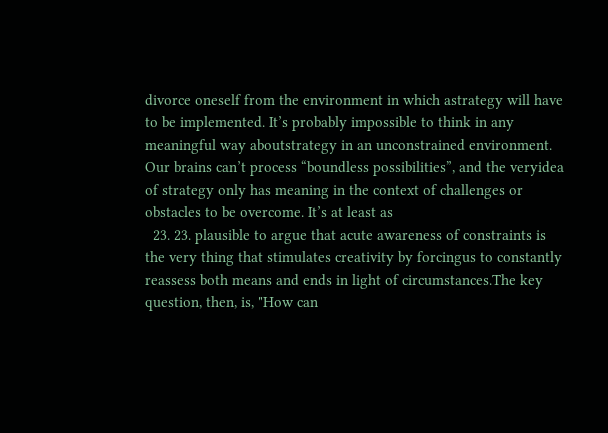divorce oneself from the environment in which astrategy will have to be implemented. It’s probably impossible to think in any meaningful way aboutstrategy in an unconstrained environment. Our brains can’t process “boundless possibilities”, and the veryidea of strategy only has meaning in the context of challenges or obstacles to be overcome. It’s at least as
  23. 23. plausible to argue that acute awareness of constraints is the very thing that stimulates creativity by forcingus to constantly reassess both means and ends in light of circumstances.The key question, then, is, "How can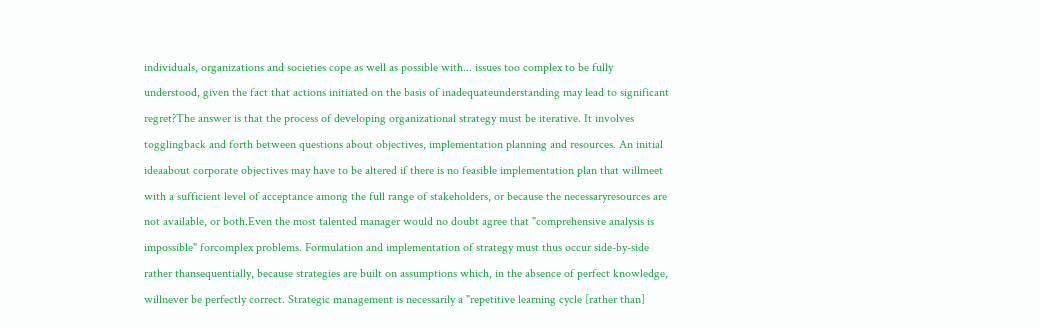individuals, organizations and societies cope as well as possible with... issues too complex to be fully understood, given the fact that actions initiated on the basis of inadequateunderstanding may lead to significant regret?The answer is that the process of developing organizational strategy must be iterative. It involves togglingback and forth between questions about objectives, implementation planning and resources. An initial ideaabout corporate objectives may have to be altered if there is no feasible implementation plan that willmeet with a sufficient level of acceptance among the full range of stakeholders, or because the necessaryresources are not available, or both.Even the most talented manager would no doubt agree that "comprehensive analysis is impossible" forcomplex problems. Formulation and implementation of strategy must thus occur side-by-side rather thansequentially, because strategies are built on assumptions which, in the absence of perfect knowledge, willnever be perfectly correct. Strategic management is necessarily a "repetitive learning cycle [rather than]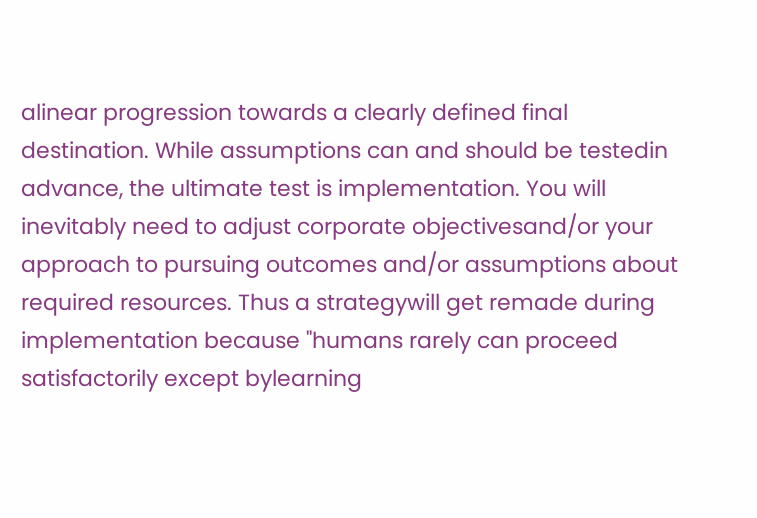alinear progression towards a clearly defined final destination. While assumptions can and should be testedin advance, the ultimate test is implementation. You will inevitably need to adjust corporate objectivesand/or your approach to pursuing outcomes and/or assumptions about required resources. Thus a strategywill get remade during implementation because "humans rarely can proceed satisfactorily except bylearning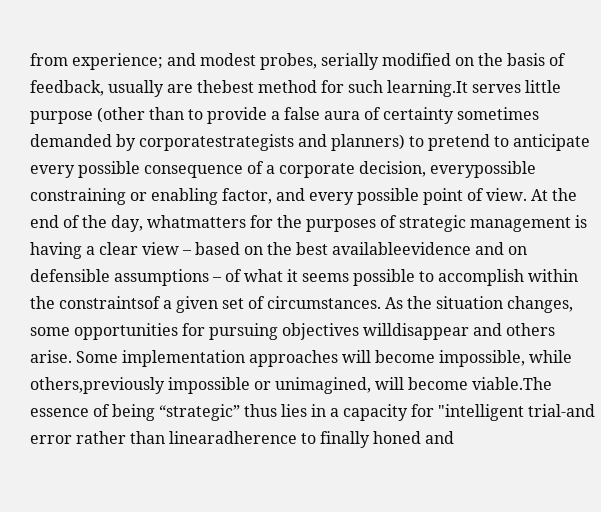from experience; and modest probes, serially modified on the basis of feedback, usually are thebest method for such learning.It serves little purpose (other than to provide a false aura of certainty sometimes demanded by corporatestrategists and planners) to pretend to anticipate every possible consequence of a corporate decision, everypossible constraining or enabling factor, and every possible point of view. At the end of the day, whatmatters for the purposes of strategic management is having a clear view – based on the best availableevidence and on defensible assumptions – of what it seems possible to accomplish within the constraintsof a given set of circumstances. As the situation changes, some opportunities for pursuing objectives willdisappear and others arise. Some implementation approaches will become impossible, while others,previously impossible or unimagined, will become viable.The essence of being “strategic” thus lies in a capacity for "intelligent trial-and error rather than linearadherence to finally honed and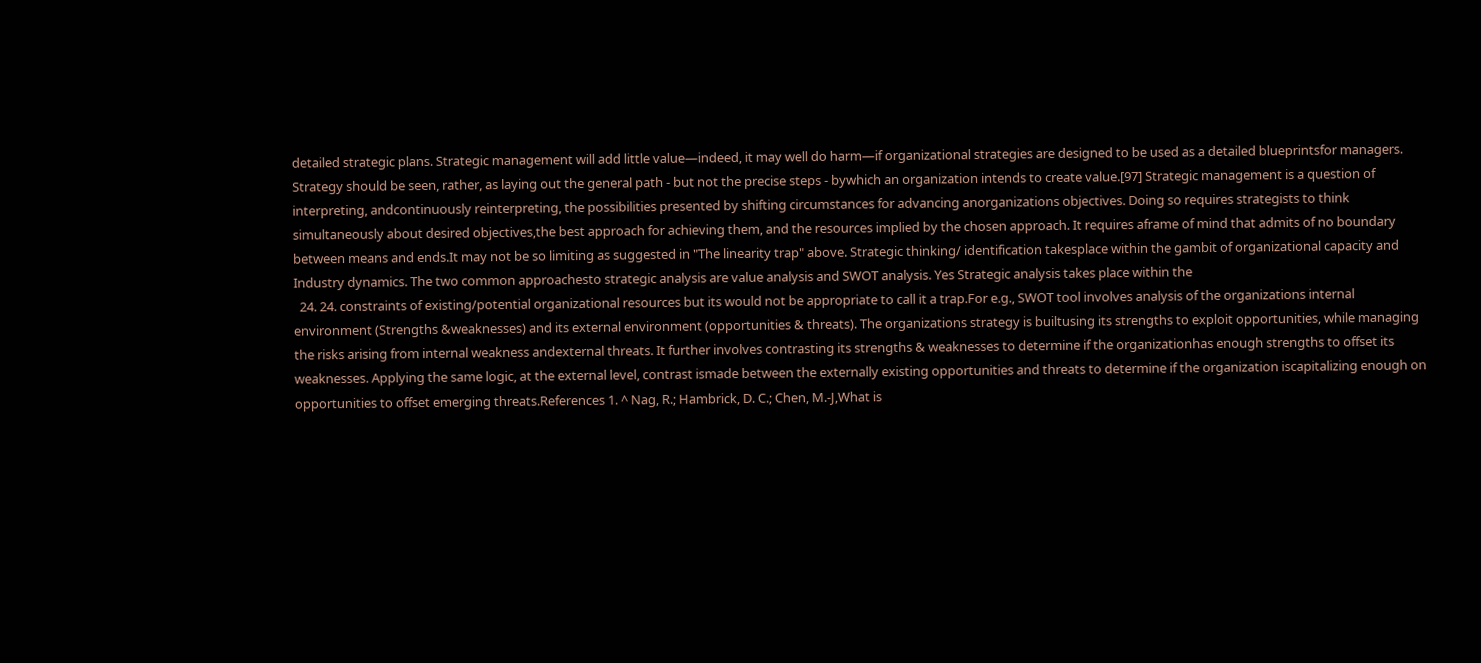detailed strategic plans. Strategic management will add little value—indeed, it may well do harm—if organizational strategies are designed to be used as a detailed blueprintsfor managers. Strategy should be seen, rather, as laying out the general path - but not the precise steps - bywhich an organization intends to create value.[97] Strategic management is a question of interpreting, andcontinuously reinterpreting, the possibilities presented by shifting circumstances for advancing anorganizations objectives. Doing so requires strategists to think simultaneously about desired objectives,the best approach for achieving them, and the resources implied by the chosen approach. It requires aframe of mind that admits of no boundary between means and ends.It may not be so limiting as suggested in "The linearity trap" above. Strategic thinking/ identification takesplace within the gambit of organizational capacity and Industry dynamics. The two common approachesto strategic analysis are value analysis and SWOT analysis. Yes Strategic analysis takes place within the
  24. 24. constraints of existing/potential organizational resources but its would not be appropriate to call it a trap.For e.g., SWOT tool involves analysis of the organizations internal environment (Strengths &weaknesses) and its external environment (opportunities & threats). The organizations strategy is builtusing its strengths to exploit opportunities, while managing the risks arising from internal weakness andexternal threats. It further involves contrasting its strengths & weaknesses to determine if the organizationhas enough strengths to offset its weaknesses. Applying the same logic, at the external level, contrast ismade between the externally existing opportunities and threats to determine if the organization iscapitalizing enough on opportunities to offset emerging threats.References 1. ^ Nag, R.; Hambrick, D. C.; Chen, M.-J,What is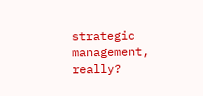strategic management, really?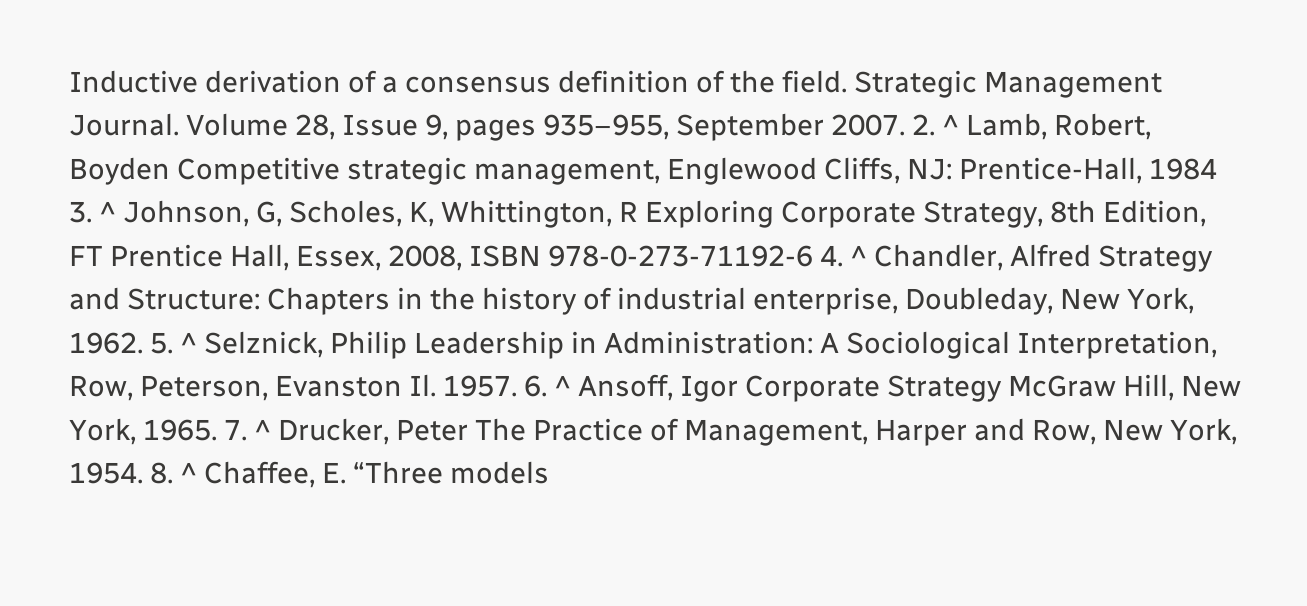Inductive derivation of a consensus definition of the field. Strategic Management Journal. Volume 28, Issue 9, pages 935–955, September 2007. 2. ^ Lamb, Robert, Boyden Competitive strategic management, Englewood Cliffs, NJ: Prentice-Hall, 1984 3. ^ Johnson, G, Scholes, K, Whittington, R Exploring Corporate Strategy, 8th Edition, FT Prentice Hall, Essex, 2008, ISBN 978-0-273-71192-6 4. ^ Chandler, Alfred Strategy and Structure: Chapters in the history of industrial enterprise, Doubleday, New York, 1962. 5. ^ Selznick, Philip Leadership in Administration: A Sociological Interpretation, Row, Peterson, Evanston Il. 1957. 6. ^ Ansoff, Igor Corporate Strategy McGraw Hill, New York, 1965. 7. ^ Drucker, Peter The Practice of Management, Harper and Row, New York, 1954. 8. ^ Chaffee, E. “Three models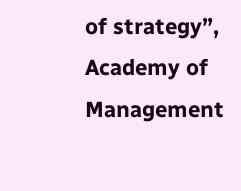of strategy”, Academy of Management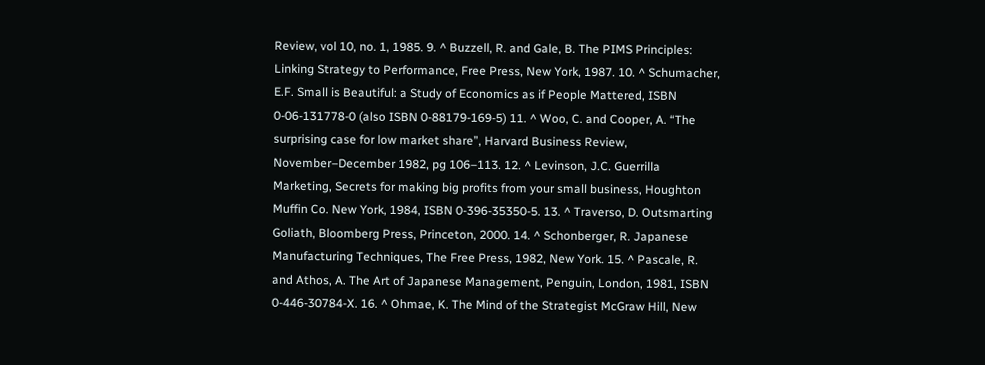Review, vol 10, no. 1, 1985. 9. ^ Buzzell, R. and Gale, B. The PIMS Principles: Linking Strategy to Performance, Free Press, New York, 1987. 10. ^ Schumacher, E.F. Small is Beautiful: a Study of Economics as if People Mattered, ISBN 0-06-131778-0 (also ISBN 0-88179-169-5) 11. ^ Woo, C. and Cooper, A. “The surprising case for low market share”, Harvard Business Review, November–December 1982, pg 106–113. 12. ^ Levinson, J.C. Guerrilla Marketing, Secrets for making big profits from your small business, Houghton Muffin Co. New York, 1984, ISBN 0-396-35350-5. 13. ^ Traverso, D. Outsmarting Goliath, Bloomberg Press, Princeton, 2000. 14. ^ Schonberger, R. Japanese Manufacturing Techniques, The Free Press, 1982, New York. 15. ^ Pascale, R. and Athos, A. The Art of Japanese Management, Penguin, London, 1981, ISBN 0-446-30784-X. 16. ^ Ohmae, K. The Mind of the Strategist McGraw Hill, New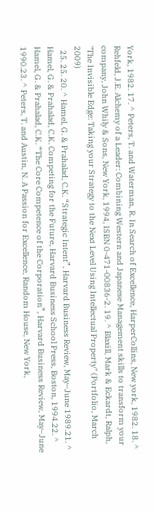York, 1982. 17. ^ Peters, T. and Waterman, R. In Search of Excellence, HarperCollins, New york, 1982. 18. ^ Rehfeld, J.E. Alchemy of a Leader: Combining Western and Japanese Management skills to transform your company, John Whily & Sons, New York, 1994, ISBN 0-471-00836-2. 19. ^ Blaxill, Mark & Eckardt, Ralph, "The Invisible Edge: Taking your Strategy to the Next Level Using Intellectual Property" (Portfolio, March 2009)
  25. 25. 20. ^ Hamel, G. & Prahalad, C.K. “Strategic Intent”, Harvard Business Review, May–June 1989.21. ^ Hamel, G. & Prahalad, C.K. Competing for the Future, Harvard Business School Press, Boston, 1994.22. ^ Hamel, G. & Prahalad, C.K. “The Core Competence of the Corporation”, Harvard Business Review, May–June 1990.23. ^ Peters, T. and Austin, N. A Passion for Excellence, Random House, New York,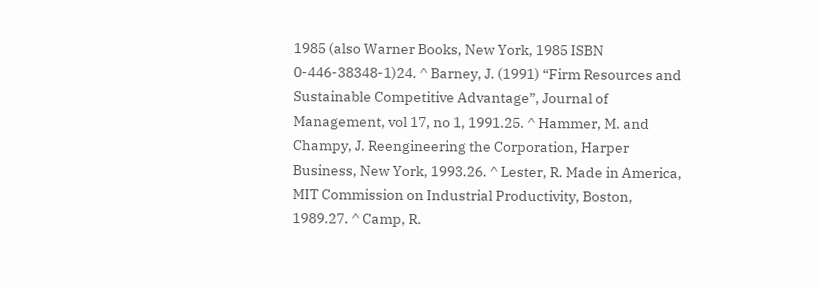1985 (also Warner Books, New York, 1985 ISBN 0-446-38348-1)24. ^ Barney, J. (1991) “Firm Resources and Sustainable Competitive Advantage”, Journal of Management, vol 17, no 1, 1991.25. ^ Hammer, M. and Champy, J. Reengineering the Corporation, Harper Business, New York, 1993.26. ^ Lester, R. Made in America, MIT Commission on Industrial Productivity, Boston, 1989.27. ^ Camp, R.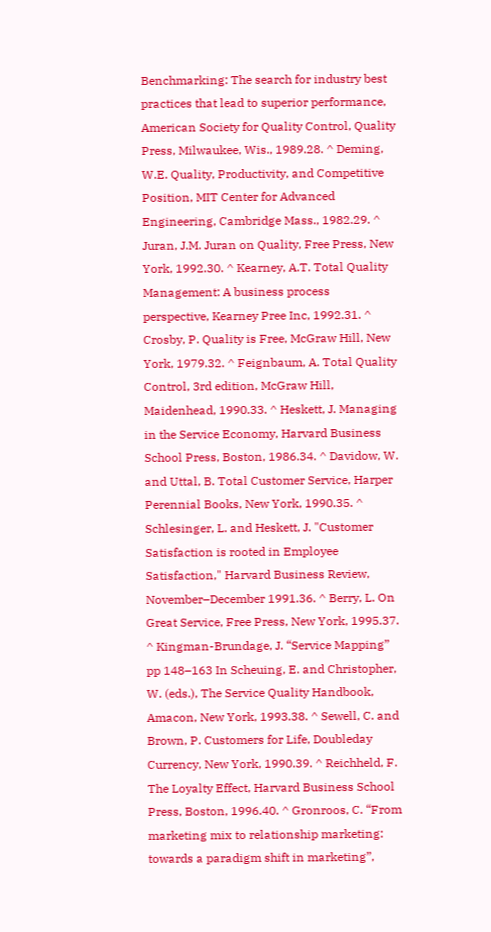Benchmarking: The search for industry best practices that lead to superior performance, American Society for Quality Control, Quality Press, Milwaukee, Wis., 1989.28. ^ Deming, W.E. Quality, Productivity, and Competitive Position, MIT Center for Advanced Engineering, Cambridge Mass., 1982.29. ^ Juran, J.M. Juran on Quality, Free Press, New York, 1992.30. ^ Kearney, A.T. Total Quality Management: A business process perspective, Kearney Pree Inc, 1992.31. ^ Crosby, P. Quality is Free, McGraw Hill, New York, 1979.32. ^ Feignbaum, A. Total Quality Control, 3rd edition, McGraw Hill, Maidenhead, 1990.33. ^ Heskett, J. Managing in the Service Economy, Harvard Business School Press, Boston, 1986.34. ^ Davidow, W. and Uttal, B. Total Customer Service, Harper Perennial Books, New York, 1990.35. ^ Schlesinger, L. and Heskett, J. "Customer Satisfaction is rooted in Employee Satisfaction," Harvard Business Review, November–December 1991.36. ^ Berry, L. On Great Service, Free Press, New York, 1995.37. ^ Kingman-Brundage, J. “Service Mapping” pp 148–163 In Scheuing, E. and Christopher, W. (eds.), The Service Quality Handbook, Amacon, New York, 1993.38. ^ Sewell, C. and Brown, P. Customers for Life, Doubleday Currency, New York, 1990.39. ^ Reichheld, F. The Loyalty Effect, Harvard Business School Press, Boston, 1996.40. ^ Gronroos, C. “From marketing mix to relationship marketing: towards a paradigm shift in marketing”,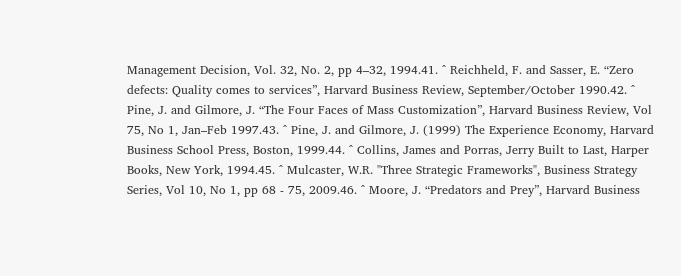Management Decision, Vol. 32, No. 2, pp 4–32, 1994.41. ^ Reichheld, F. and Sasser, E. “Zero defects: Quality comes to services”, Harvard Business Review, September/October 1990.42. ^ Pine, J. and Gilmore, J. “The Four Faces of Mass Customization”, Harvard Business Review, Vol 75, No 1, Jan–Feb 1997.43. ^ Pine, J. and Gilmore, J. (1999) The Experience Economy, Harvard Business School Press, Boston, 1999.44. ^ Collins, James and Porras, Jerry Built to Last, Harper Books, New York, 1994.45. ^ Mulcaster, W.R. "Three Strategic Frameworks", Business Strategy Series, Vol 10, No 1, pp 68 - 75, 2009.46. ^ Moore, J. “Predators and Prey”, Harvard Business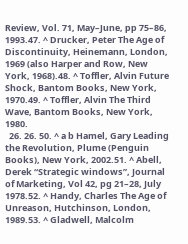Review, Vol. 71, May–June, pp 75–86, 1993.47. ^ Drucker, Peter The Age of Discontinuity, Heinemann, London, 1969 (also Harper and Row, New York, 1968).48. ^ Toffler, Alvin Future Shock, Bantom Books, New York, 1970.49. ^ Toffler, Alvin The Third Wave, Bantom Books, New York, 1980.
  26. 26. 50. ^ a b Hamel, Gary Leading the Revolution, Plume (Penguin Books), New York, 2002.51. ^ Abell, Derek “Strategic windows”, Journal of Marketing, Vol 42, pg 21–28, July 1978.52. ^ Handy, Charles The Age of Unreason, Hutchinson, London, 1989.53. ^ Gladwell, Malcolm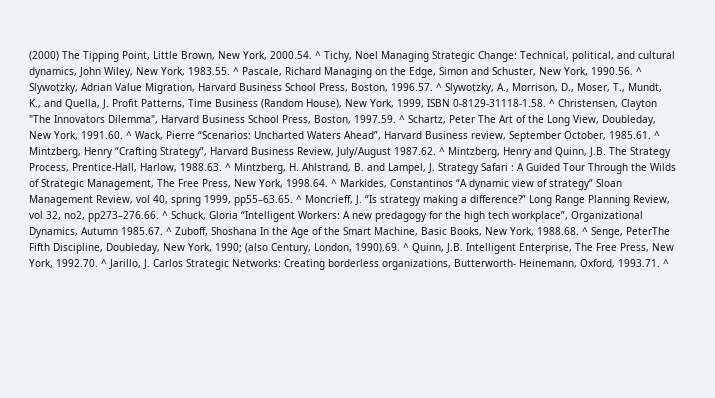(2000) The Tipping Point, Little Brown, New York, 2000.54. ^ Tichy, Noel Managing Strategic Change: Technical, political, and cultural dynamics, John Wiley, New York, 1983.55. ^ Pascale, Richard Managing on the Edge, Simon and Schuster, New York, 1990.56. ^ Slywotzky, Adrian Value Migration, Harvard Business School Press, Boston, 1996.57. ^ Slywotzky, A., Morrison, D., Moser, T., Mundt, K., and Quella, J. Profit Patterns, Time Business (Random House), New York, 1999, ISBN 0-8129-31118-1.58. ^ Christensen, Clayton "The Innovators Dilemma", Harvard Business School Press, Boston, 1997.59. ^ Schartz, Peter The Art of the Long View, Doubleday, New York, 1991.60. ^ Wack, Pierre “Scenarios: Uncharted Waters Ahead”, Harvard Business review, September October, 1985.61. ^ Mintzberg, Henry “Crafting Strategy”, Harvard Business Review, July/August 1987.62. ^ Mintzberg, Henry and Quinn, J.B. The Strategy Process, Prentice-Hall, Harlow, 1988.63. ^ Mintzberg, H. Ahlstrand, B. and Lampel, J. Strategy Safari : A Guided Tour Through the Wilds of Strategic Management, The Free Press, New York, 1998.64. ^ Markides, Constantinos “A dynamic view of strategy” Sloan Management Review, vol 40, spring 1999, pp55–63.65. ^ Moncrieff, J. “Is strategy making a difference?” Long Range Planning Review, vol 32, no2, pp273–276.66. ^ Schuck, Gloria “Intelligent Workers: A new predagogy for the high tech workplace”, Organizational Dynamics, Autumn 1985.67. ^ Zuboff, Shoshana In the Age of the Smart Machine, Basic Books, New York, 1988.68. ^ Senge, PeterThe Fifth Discipline, Doubleday, New York, 1990; (also Century, London, 1990).69. ^ Quinn, J.B. Intelligent Enterprise, The Free Press, New York, 1992.70. ^ Jarillo, J. Carlos Strategic Networks: Creating borderless organizations, Butterworth- Heinemann, Oxford, 1993.71. ^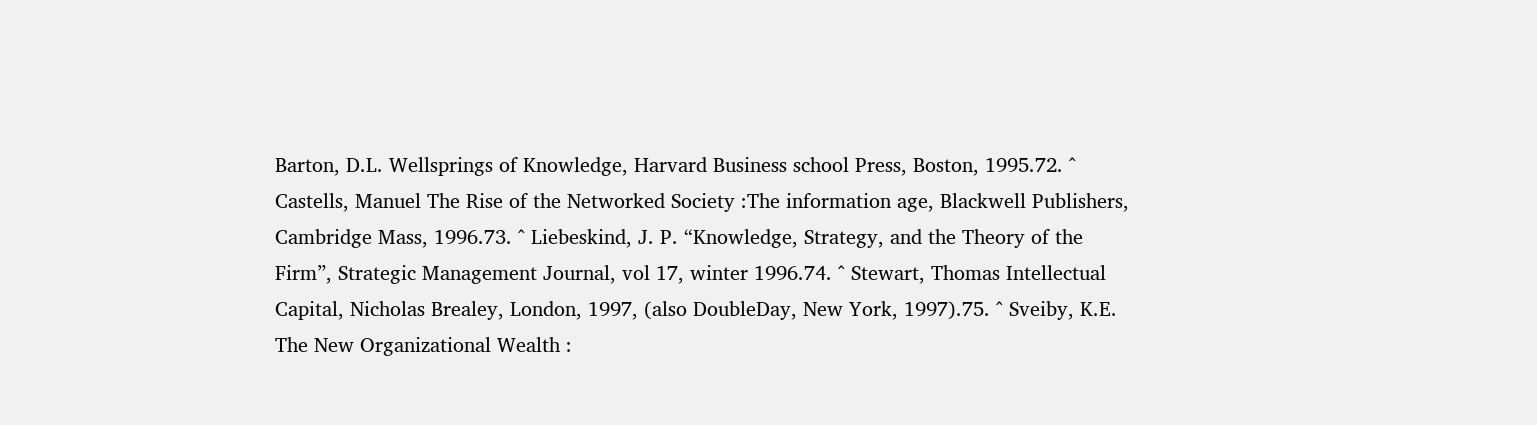Barton, D.L. Wellsprings of Knowledge, Harvard Business school Press, Boston, 1995.72. ^ Castells, Manuel The Rise of the Networked Society :The information age, Blackwell Publishers, Cambridge Mass, 1996.73. ^ Liebeskind, J. P. “Knowledge, Strategy, and the Theory of the Firm”, Strategic Management Journal, vol 17, winter 1996.74. ^ Stewart, Thomas Intellectual Capital, Nicholas Brealey, London, 1997, (also DoubleDay, New York, 1997).75. ^ Sveiby, K.E. The New Organizational Wealth :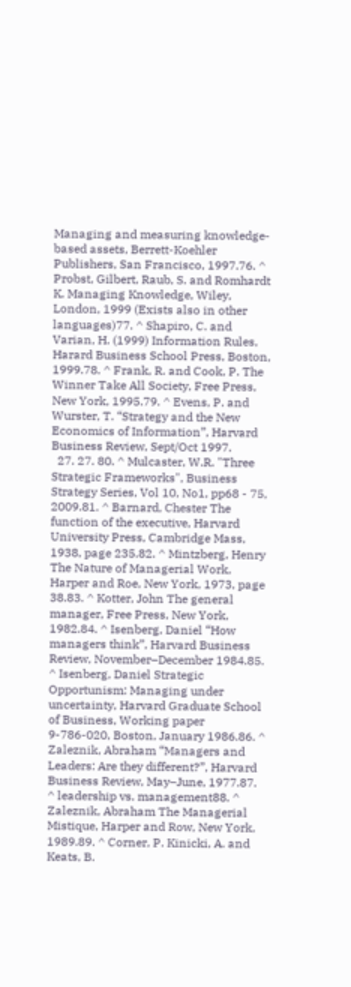Managing and measuring knowledge-based assets, Berrett-Koehler Publishers, San Francisco, 1997.76. ^ Probst, Gilbert, Raub, S. and Romhardt K. Managing Knowledge, Wiley, London, 1999 (Exists also in other languages)77. ^ Shapiro, C. and Varian, H. (1999) Information Rules, Harard Business School Press, Boston, 1999.78. ^ Frank, R. and Cook, P. The Winner Take All Society, Free Press, New York, 1995.79. ^ Evens, P. and Wurster, T. “Strategy and the New Economics of Information”, Harvard Business Review, Sept/Oct 1997.
  27. 27. 80. ^ Mulcaster, W.R. "Three Strategic Frameworks", Business Strategy Series, Vol 10, No1, pp68 - 75, 2009.81. ^ Barnard, Chester The function of the executive, Harvard University Press, Cambridge Mass, 1938, page 235.82. ^ Mintzberg, Henry The Nature of Managerial Work, Harper and Roe, New York, 1973, page 38.83. ^ Kotter, John The general manager, Free Press, New York, 1982.84. ^ Isenberg, Daniel “How managers think”, Harvard Business Review, November–December 1984.85. ^ Isenberg, Daniel Strategic Opportunism: Managing under uncertainty, Harvard Graduate School of Business, Working paper 9-786-020, Boston, January 1986.86. ^ Zaleznik, Abraham “Managers and Leaders: Are they different?”, Harvard Business Review, May–June, 1977.87. ^ leadership vs. management88. ^ Zaleznik, Abraham The Managerial Mistique, Harper and Row, New York, 1989.89. ^ Corner, P. Kinicki, A. and Keats, B.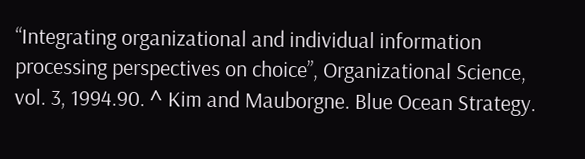“Integrating organizational and individual information processing perspectives on choice”, Organizational Science, vol. 3, 1994.90. ^ Kim and Mauborgne. Blue Ocean Strategy.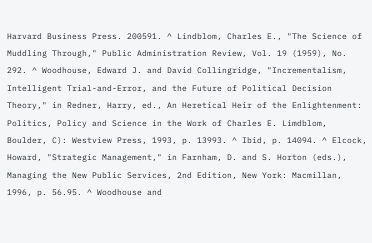Harvard Business Press. 200591. ^ Lindblom, Charles E., "The Science of Muddling Through," Public Administration Review, Vol. 19 (1959), No. 292. ^ Woodhouse, Edward J. and David Collingridge, "Incrementalism, Intelligent Trial-and-Error, and the Future of Political Decision Theory," in Redner, Harry, ed., An Heretical Heir of the Enlightenment: Politics, Policy and Science in the Work of Charles E. Limdblom, Boulder, C): Westview Press, 1993, p. 13993. ^ Ibid, p. 14094. ^ Elcock, Howard, "Strategic Management," in Farnham, D. and S. Horton (eds.), Managing the New Public Services, 2nd Edition, New York: Macmillan, 1996, p. 56.95. ^ Woodhouse and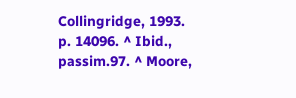Collingridge, 1993. p. 14096. ^ Ibid., passim.97. ^ Moore,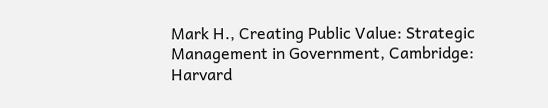Mark H., Creating Public Value: Strategic Management in Government, Cambridge: Harvard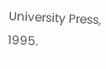University Press, 1995.